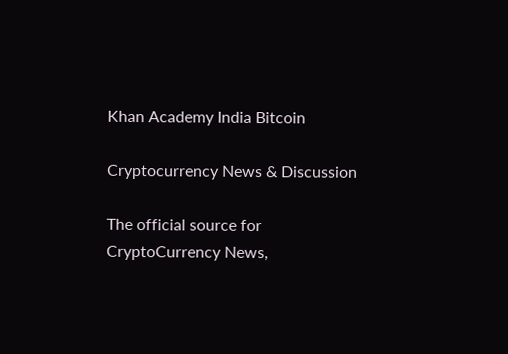Khan Academy India Bitcoin

Cryptocurrency News & Discussion

The official source for CryptoCurrency News,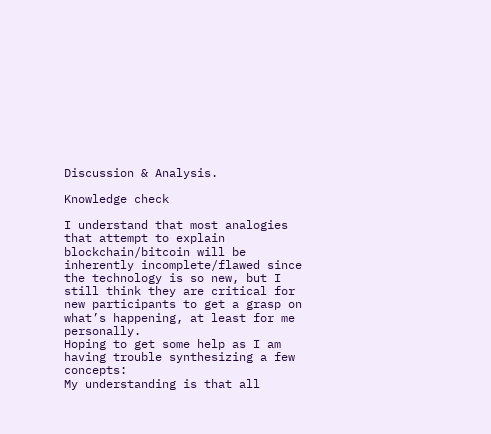Discussion & Analysis.

Knowledge check

I understand that most analogies that attempt to explain blockchain/bitcoin will be inherently incomplete/flawed since the technology is so new, but I still think they are critical for new participants to get a grasp on what’s happening, at least for me personally.
Hoping to get some help as I am having trouble synthesizing a few concepts:
My understanding is that all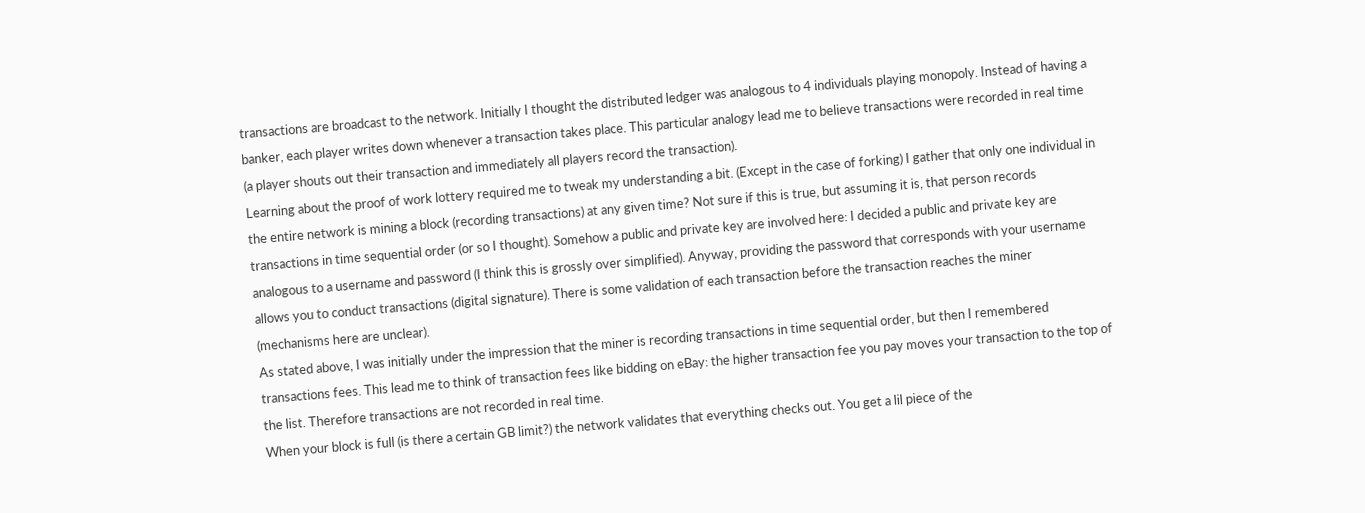transactions are broadcast to the network. Initially I thought the distributed ledger was analogous to 4 individuals playing monopoly. Instead of having a banker, each player writes down whenever a transaction takes place. This particular analogy lead me to believe transactions were recorded in real time (a player shouts out their transaction and immediately all players record the transaction).
Learning about the proof of work lottery required me to tweak my understanding a bit. (Except in the case of forking) I gather that only one individual in the entire network is mining a block (recording transactions) at any given time? Not sure if this is true, but assuming it is, that person records transactions in time sequential order (or so I thought). Somehow a public and private key are involved here: I decided a public and private key are analogous to a username and password (I think this is grossly over simplified). Anyway, providing the password that corresponds with your username allows you to conduct transactions (digital signature). There is some validation of each transaction before the transaction reaches the miner (mechanisms here are unclear).
As stated above, I was initially under the impression that the miner is recording transactions in time sequential order, but then I remembered transactions fees. This lead me to think of transaction fees like bidding on eBay: the higher transaction fee you pay moves your transaction to the top of the list. Therefore transactions are not recorded in real time.
When your block is full (is there a certain GB limit?) the network validates that everything checks out. You get a lil piece of the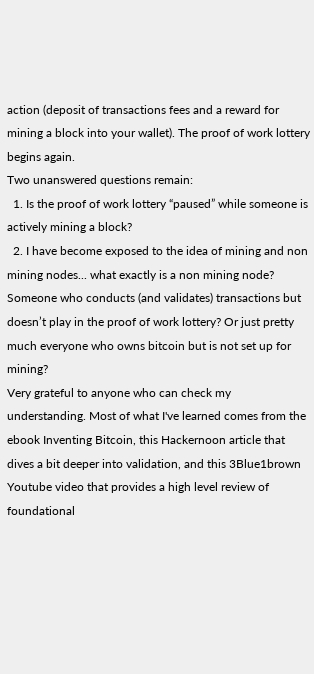action (deposit of transactions fees and a reward for mining a block into your wallet). The proof of work lottery begins again.
Two unanswered questions remain:
  1. Is the proof of work lottery “paused” while someone is actively mining a block?
  2. I have become exposed to the idea of mining and non mining nodes... what exactly is a non mining node? Someone who conducts (and validates) transactions but doesn’t play in the proof of work lottery? Or just pretty much everyone who owns bitcoin but is not set up for mining?
Very grateful to anyone who can check my understanding. Most of what I've learned comes from the ebook Inventing Bitcoin, this Hackernoon article that dives a bit deeper into validation, and this 3Blue1brown Youtube video that provides a high level review of foundational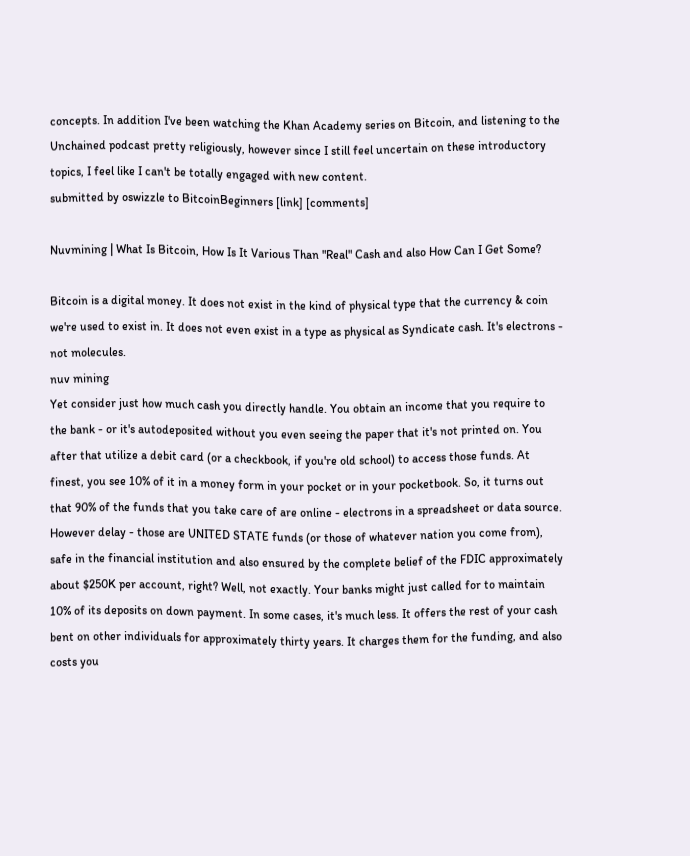concepts. In addition I've been watching the Khan Academy series on Bitcoin, and listening to the Unchained podcast pretty religiously, however since I still feel uncertain on these introductory topics, I feel like I can't be totally engaged with new content.
submitted by oswizzle to BitcoinBeginners [link] [comments]

Nuvmining | What Is Bitcoin, How Is It Various Than "Real" Cash and also How Can I Get Some?

Bitcoin is a digital money. It does not exist in the kind of physical type that the currency & coin we're used to exist in. It does not even exist in a type as physical as Syndicate cash. It's electrons - not molecules.
nuv mining
Yet consider just how much cash you directly handle. You obtain an income that you require to the bank - or it's autodeposited without you even seeing the paper that it's not printed on. You after that utilize a debit card (or a checkbook, if you're old school) to access those funds. At finest, you see 10% of it in a money form in your pocket or in your pocketbook. So, it turns out that 90% of the funds that you take care of are online - electrons in a spreadsheet or data source.
However delay - those are UNITED STATE funds (or those of whatever nation you come from), safe in the financial institution and also ensured by the complete belief of the FDIC approximately about $250K per account, right? Well, not exactly. Your banks might just called for to maintain 10% of its deposits on down payment. In some cases, it's much less. It offers the rest of your cash bent on other individuals for approximately thirty years. It charges them for the funding, and also costs you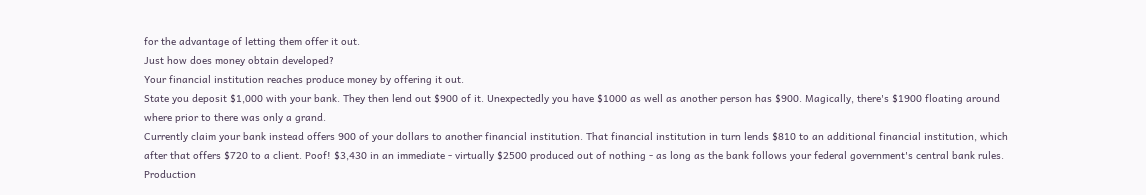for the advantage of letting them offer it out.
Just how does money obtain developed?
Your financial institution reaches produce money by offering it out.
State you deposit $1,000 with your bank. They then lend out $900 of it. Unexpectedly you have $1000 as well as another person has $900. Magically, there's $1900 floating around where prior to there was only a grand.
Currently claim your bank instead offers 900 of your dollars to another financial institution. That financial institution in turn lends $810 to an additional financial institution, which after that offers $720 to a client. Poof! $3,430 in an immediate - virtually $2500 produced out of nothing - as long as the bank follows your federal government's central bank rules.
Production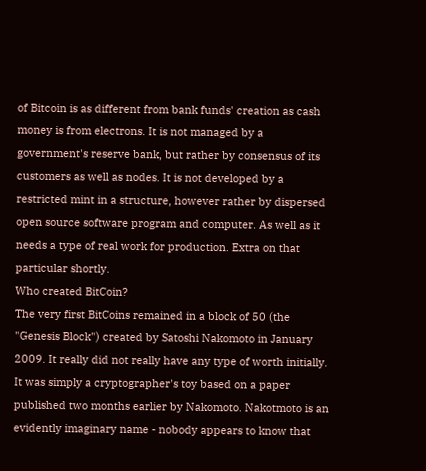of Bitcoin is as different from bank funds' creation as cash money is from electrons. It is not managed by a government's reserve bank, but rather by consensus of its customers as well as nodes. It is not developed by a restricted mint in a structure, however rather by dispersed open source software program and computer. As well as it needs a type of real work for production. Extra on that particular shortly.
Who created BitCoin?
The very first BitCoins remained in a block of 50 (the "Genesis Block") created by Satoshi Nakomoto in January 2009. It really did not really have any type of worth initially. It was simply a cryptographer's toy based on a paper published two months earlier by Nakomoto. Nakotmoto is an evidently imaginary name - nobody appears to know that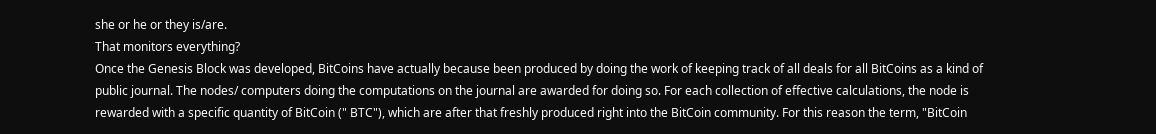she or he or they is/are.
That monitors everything?
Once the Genesis Block was developed, BitCoins have actually because been produced by doing the work of keeping track of all deals for all BitCoins as a kind of public journal. The nodes/ computers doing the computations on the journal are awarded for doing so. For each collection of effective calculations, the node is rewarded with a specific quantity of BitCoin (" BTC"), which are after that freshly produced right into the BitCoin community. For this reason the term, "BitCoin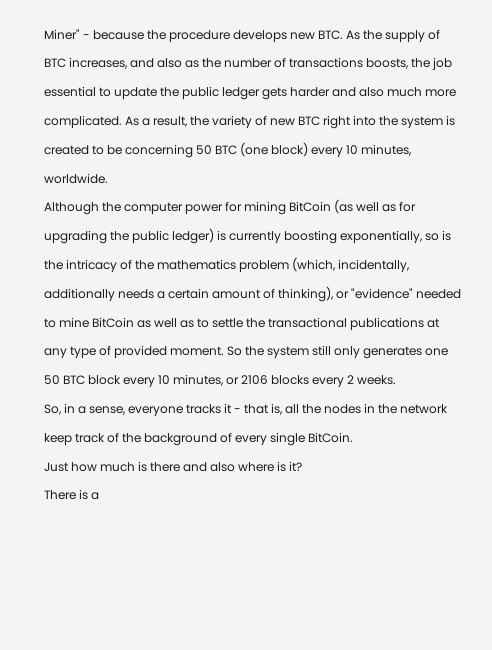Miner" - because the procedure develops new BTC. As the supply of BTC increases, and also as the number of transactions boosts, the job essential to update the public ledger gets harder and also much more complicated. As a result, the variety of new BTC right into the system is created to be concerning 50 BTC (one block) every 10 minutes, worldwide.
Although the computer power for mining BitCoin (as well as for upgrading the public ledger) is currently boosting exponentially, so is the intricacy of the mathematics problem (which, incidentally, additionally needs a certain amount of thinking), or "evidence" needed to mine BitCoin as well as to settle the transactional publications at any type of provided moment. So the system still only generates one 50 BTC block every 10 minutes, or 2106 blocks every 2 weeks.
So, in a sense, everyone tracks it - that is, all the nodes in the network keep track of the background of every single BitCoin.
Just how much is there and also where is it?
There is a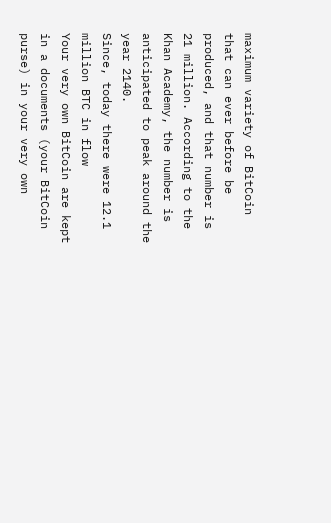maximum variety of BitCoin that can ever before be produced, and that number is 21 million. According to the Khan Academy, the number is anticipated to peak around the year 2140.
Since, today there were 12.1 million BTC in flow
Your very own BitCoin are kept in a documents (your BitCoin purse) in your very own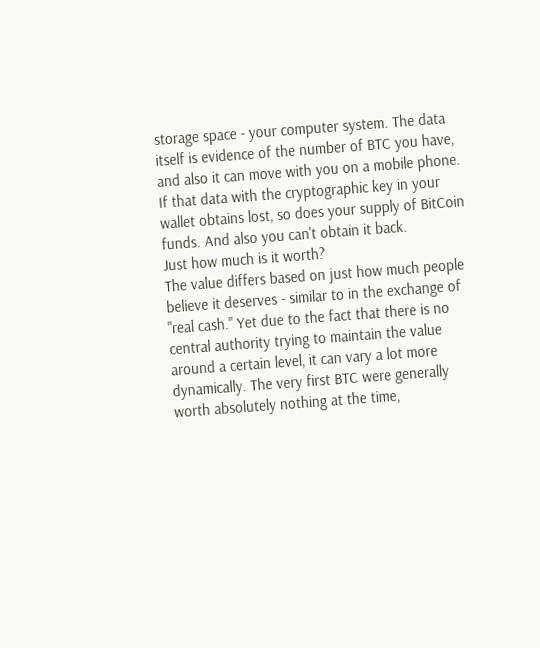storage space - your computer system. The data itself is evidence of the number of BTC you have, and also it can move with you on a mobile phone.
If that data with the cryptographic key in your wallet obtains lost, so does your supply of BitCoin funds. And also you can't obtain it back.
Just how much is it worth?
The value differs based on just how much people believe it deserves - similar to in the exchange of "real cash." Yet due to the fact that there is no central authority trying to maintain the value around a certain level, it can vary a lot more dynamically. The very first BTC were generally worth absolutely nothing at the time,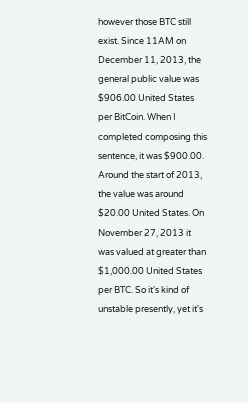however those BTC still exist. Since 11AM on December 11, 2013, the general public value was $906.00 United States per BitCoin. When I completed composing this sentence, it was $900.00. Around the start of 2013, the value was around $20.00 United States. On November 27, 2013 it was valued at greater than $1,000.00 United States per BTC. So it's kind of unstable presently, yet it's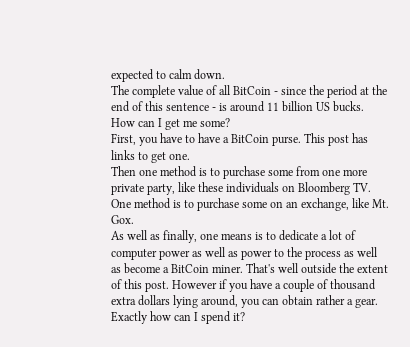expected to calm down.
The complete value of all BitCoin - since the period at the end of this sentence - is around 11 billion US bucks.
How can I get me some?
First, you have to have a BitCoin purse. This post has links to get one.
Then one method is to purchase some from one more private party, like these individuals on Bloomberg TV. One method is to purchase some on an exchange, like Mt. Gox.
As well as finally, one means is to dedicate a lot of computer power as well as power to the process as well as become a BitCoin miner. That's well outside the extent of this post. However if you have a couple of thousand extra dollars lying around, you can obtain rather a gear.
Exactly how can I spend it?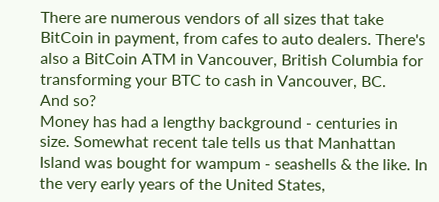There are numerous vendors of all sizes that take BitCoin in payment, from cafes to auto dealers. There's also a BitCoin ATM in Vancouver, British Columbia for transforming your BTC to cash in Vancouver, BC.
And so?
Money has had a lengthy background - centuries in size. Somewhat recent tale tells us that Manhattan Island was bought for wampum - seashells & the like. In the very early years of the United States,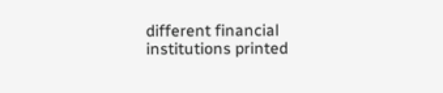different financial institutions printed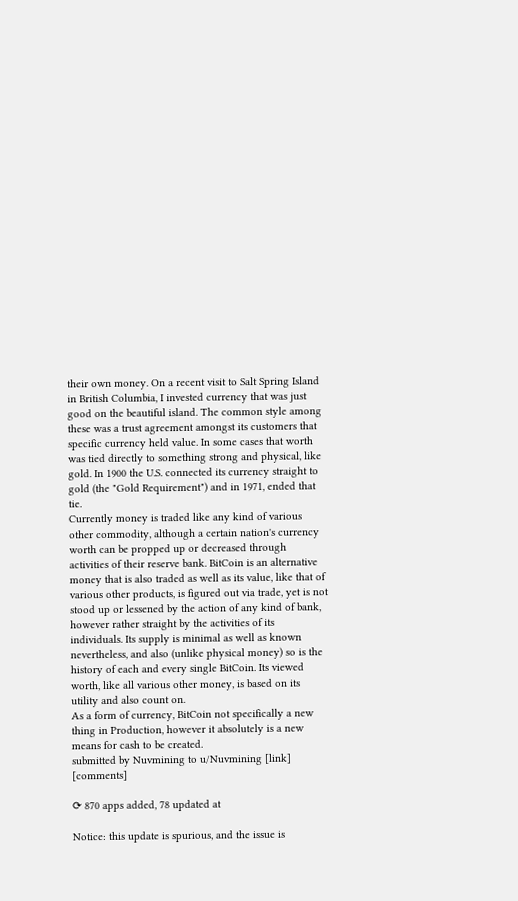their own money. On a recent visit to Salt Spring Island in British Columbia, I invested currency that was just good on the beautiful island. The common style among these was a trust agreement amongst its customers that specific currency held value. In some cases that worth was tied directly to something strong and physical, like gold. In 1900 the U.S. connected its currency straight to gold (the "Gold Requirement") and in 1971, ended that tie.
Currently money is traded like any kind of various other commodity, although a certain nation's currency worth can be propped up or decreased through activities of their reserve bank. BitCoin is an alternative money that is also traded as well as its value, like that of various other products, is figured out via trade, yet is not stood up or lessened by the action of any kind of bank, however rather straight by the activities of its individuals. Its supply is minimal as well as known nevertheless, and also (unlike physical money) so is the history of each and every single BitCoin. Its viewed worth, like all various other money, is based on its utility and also count on.
As a form of currency, BitCoin not specifically a new thing in Production, however it absolutely is a new means for cash to be created.
submitted by Nuvmining to u/Nuvmining [link] [comments]

⟳ 870 apps added, 78 updated at

Notice: this update is spurious, and the issue is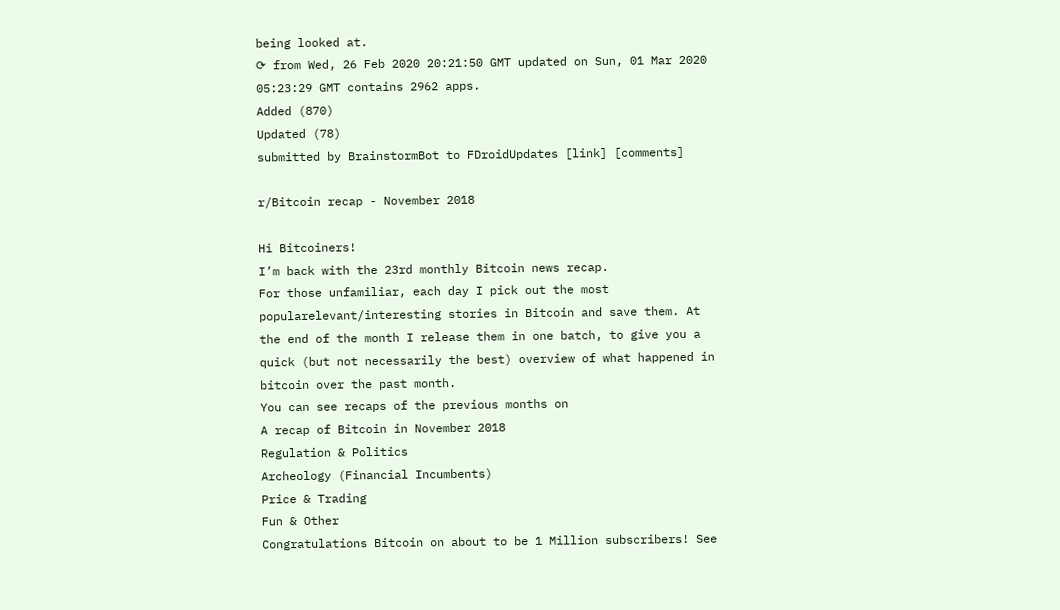being looked at.
⟳ from Wed, 26 Feb 2020 20:21:50 GMT updated on Sun, 01 Mar 2020 05:23:29 GMT contains 2962 apps.
Added (870)
Updated (78)
submitted by BrainstormBot to FDroidUpdates [link] [comments]

r/Bitcoin recap - November 2018

Hi Bitcoiners!
I’m back with the 23rd monthly Bitcoin news recap.
For those unfamiliar, each day I pick out the most popularelevant/interesting stories in Bitcoin and save them. At the end of the month I release them in one batch, to give you a quick (but not necessarily the best) overview of what happened in bitcoin over the past month.
You can see recaps of the previous months on
A recap of Bitcoin in November 2018
Regulation & Politics
Archeology (Financial Incumbents)
Price & Trading
Fun & Other
Congratulations Bitcoin on about to be 1 Million subscribers! See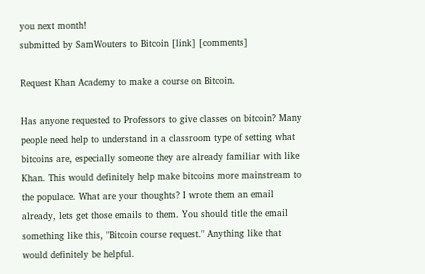you next month!
submitted by SamWouters to Bitcoin [link] [comments]

Request Khan Academy to make a course on Bitcoin.

Has anyone requested to Professors to give classes on bitcoin? Many people need help to understand in a classroom type of setting what bitcoins are, especially someone they are already familiar with like Khan. This would definitely help make bitcoins more mainstream to the populace. What are your thoughts? I wrote them an email already, lets get those emails to them. You should title the email something like this, "Bitcoin course request." Anything like that would definitely be helpful.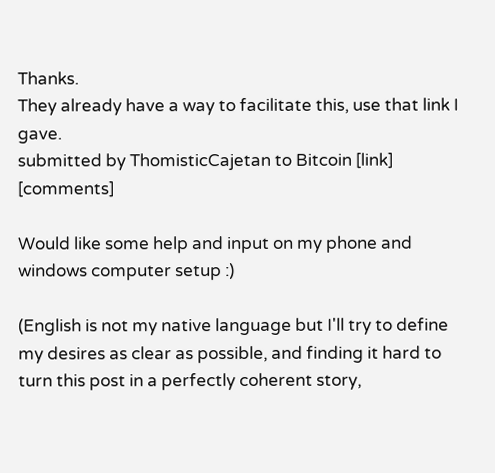Thanks.
They already have a way to facilitate this, use that link I gave.
submitted by ThomisticCajetan to Bitcoin [link] [comments]

Would like some help and input on my phone and windows computer setup :)

(English is not my native language but I'll try to define my desires as clear as possible, and finding it hard to turn this post in a perfectly coherent story,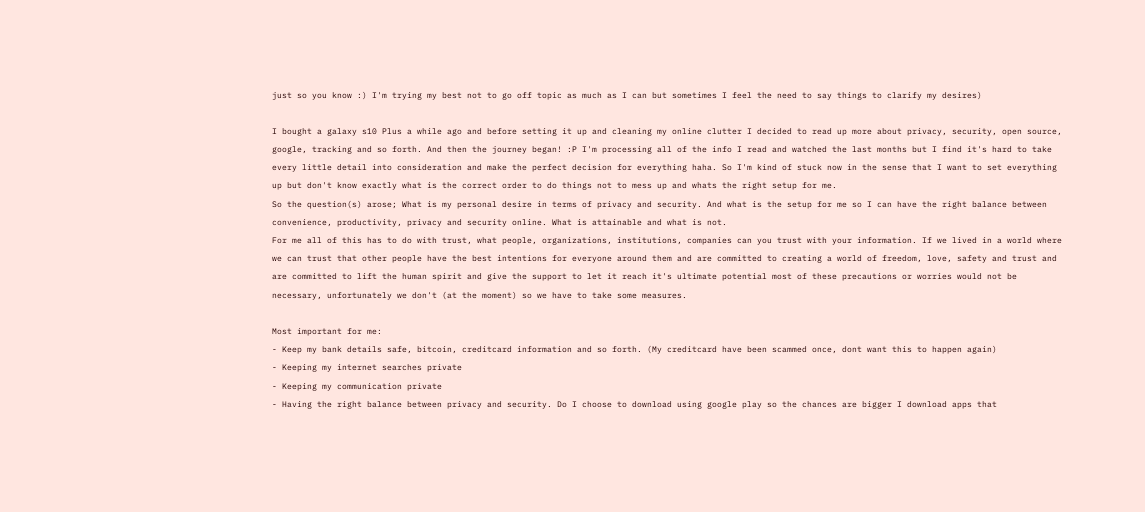just so you know :) I'm trying my best not to go off topic as much as I can but sometimes I feel the need to say things to clarify my desires)

I bought a galaxy s10 Plus a while ago and before setting it up and cleaning my online clutter I decided to read up more about privacy, security, open source, google, tracking and so forth. And then the journey began! :P I'm processing all of the info I read and watched the last months but I find it's hard to take every little detail into consideration and make the perfect decision for everything haha. So I'm kind of stuck now in the sense that I want to set everything up but don't know exactly what is the correct order to do things not to mess up and whats the right setup for me.
So the question(s) arose; What is my personal desire in terms of privacy and security. And what is the setup for me so I can have the right balance between convenience, productivity, privacy and security online. What is attainable and what is not.
For me all of this has to do with trust, what people, organizations, institutions, companies can you trust with your information. If we lived in a world where we can trust that other people have the best intentions for everyone around them and are committed to creating a world of freedom, love, safety and trust and are committed to lift the human spirit and give the support to let it reach it's ultimate potential most of these precautions or worries would not be necessary, unfortunately we don't (at the moment) so we have to take some measures.

Most important for me:
- Keep my bank details safe, bitcoin, creditcard information and so forth. (My creditcard have been scammed once, dont want this to happen again)
- Keeping my internet searches private
- Keeping my communication private
- Having the right balance between privacy and security. Do I choose to download using google play so the chances are bigger I download apps that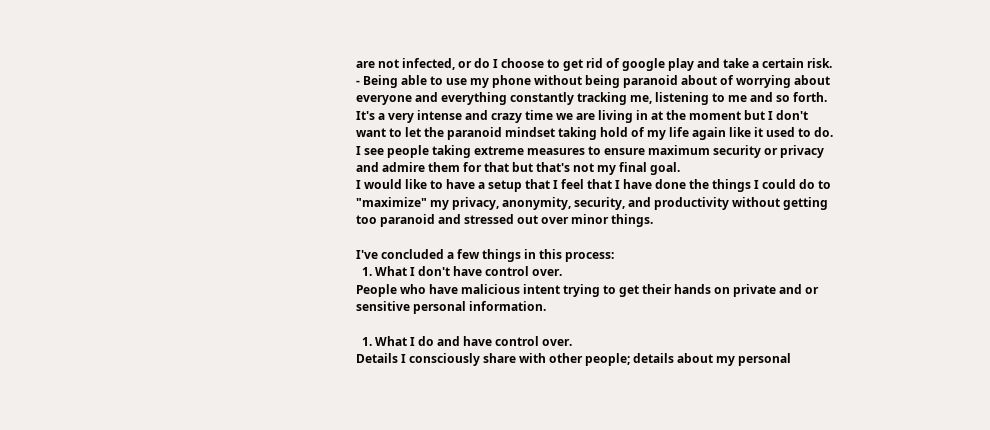are not infected, or do I choose to get rid of google play and take a certain risk.
- Being able to use my phone without being paranoid about of worrying about everyone and everything constantly tracking me, listening to me and so forth.
It's a very intense and crazy time we are living in at the moment but I don't want to let the paranoid mindset taking hold of my life again like it used to do. I see people taking extreme measures to ensure maximum security or privacy and admire them for that but that's not my final goal.
I would like to have a setup that I feel that I have done the things I could do to "maximize" my privacy, anonymity, security, and productivity without getting too paranoid and stressed out over minor things.

I've concluded a few things in this process:
  1. What I don't have control over.
People who have malicious intent trying to get their hands on private and or sensitive personal information.

  1. What I do and have control over.
Details I consciously share with other people; details about my personal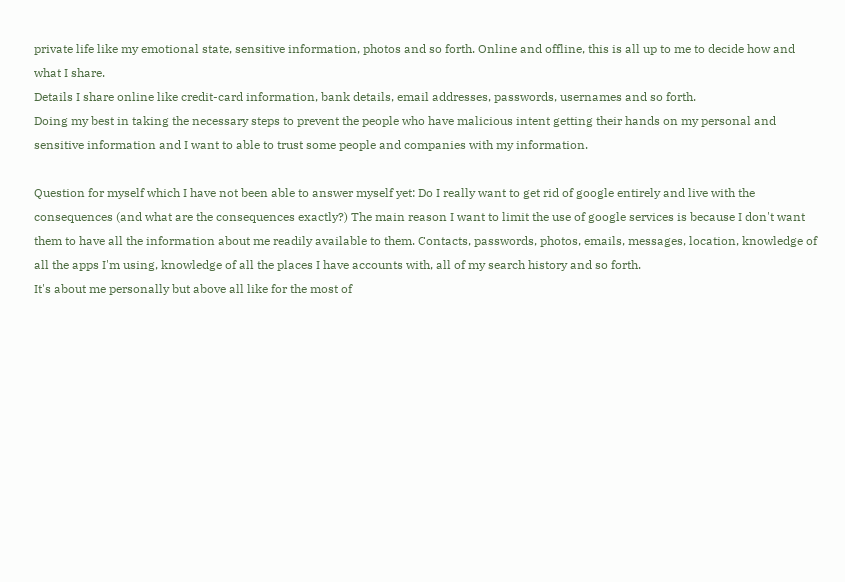private life like my emotional state, sensitive information, photos and so forth. Online and offline, this is all up to me to decide how and what I share.
Details I share online like credit-card information, bank details, email addresses, passwords, usernames and so forth.
Doing my best in taking the necessary steps to prevent the people who have malicious intent getting their hands on my personal and sensitive information and I want to able to trust some people and companies with my information.

Question for myself which I have not been able to answer myself yet: Do I really want to get rid of google entirely and live with the consequences (and what are the consequences exactly?) The main reason I want to limit the use of google services is because I don't want them to have all the information about me readily available to them. Contacts, passwords, photos, emails, messages, location, knowledge of all the apps I'm using, knowledge of all the places I have accounts with, all of my search history and so forth.
It's about me personally but above all like for the most of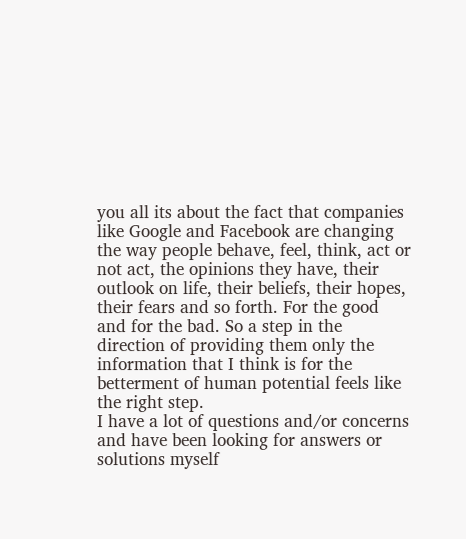you all its about the fact that companies like Google and Facebook are changing the way people behave, feel, think, act or not act, the opinions they have, their outlook on life, their beliefs, their hopes, their fears and so forth. For the good and for the bad. So a step in the direction of providing them only the information that I think is for the betterment of human potential feels like the right step.
I have a lot of questions and/or concerns and have been looking for answers or solutions myself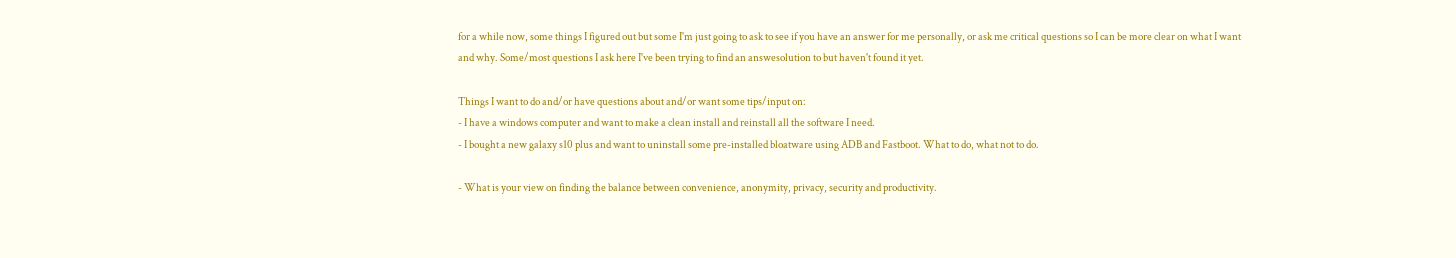for a while now, some things I figured out but some I'm just going to ask to see if you have an answer for me personally, or ask me critical questions so I can be more clear on what I want and why. Some/most questions I ask here I've been trying to find an answesolution to but haven't found it yet.

Things I want to do and/or have questions about and/or want some tips/input on:
- I have a windows computer and want to make a clean install and reinstall all the software I need.
- I bought a new galaxy s10 plus and want to uninstall some pre-installed bloatware using ADB and Fastboot. What to do, what not to do.

- What is your view on finding the balance between convenience, anonymity, privacy, security and productivity.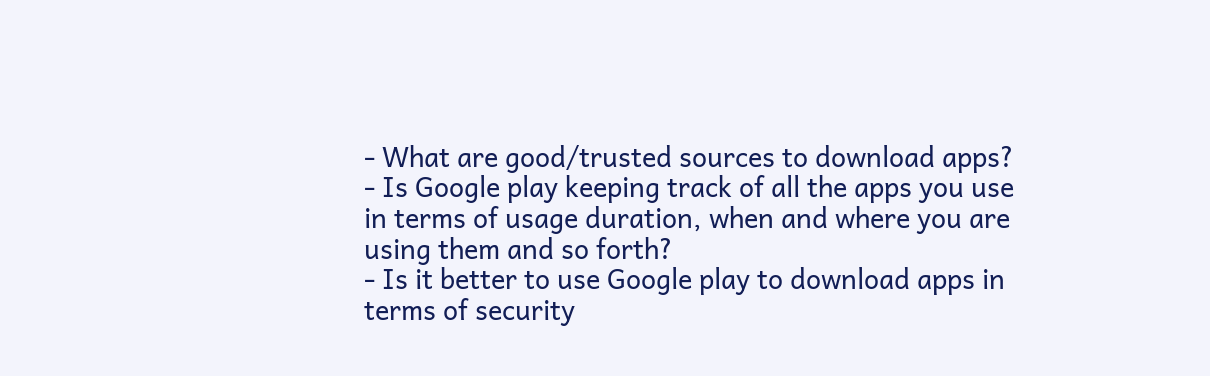- What are good/trusted sources to download apps?
- Is Google play keeping track of all the apps you use in terms of usage duration, when and where you are using them and so forth?
- Is it better to use Google play to download apps in terms of security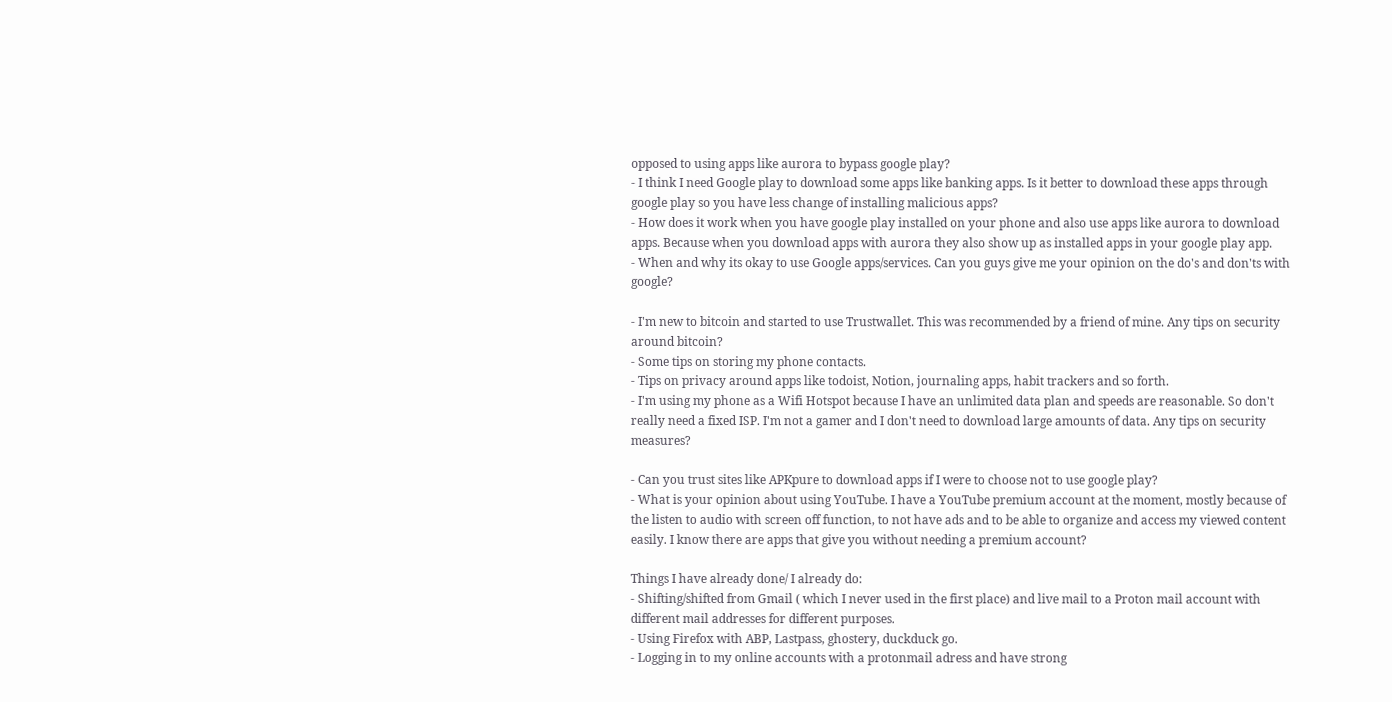opposed to using apps like aurora to bypass google play?
- I think I need Google play to download some apps like banking apps. Is it better to download these apps through google play so you have less change of installing malicious apps?
- How does it work when you have google play installed on your phone and also use apps like aurora to download apps. Because when you download apps with aurora they also show up as installed apps in your google play app.
- When and why its okay to use Google apps/services. Can you guys give me your opinion on the do's and don'ts with google?

- I'm new to bitcoin and started to use Trustwallet. This was recommended by a friend of mine. Any tips on security around bitcoin?
- Some tips on storing my phone contacts.
- Tips on privacy around apps like todoist, Notion, journaling apps, habit trackers and so forth.
- I'm using my phone as a Wifi Hotspot because I have an unlimited data plan and speeds are reasonable. So don't really need a fixed ISP. I'm not a gamer and I don't need to download large amounts of data. Any tips on security measures?

- Can you trust sites like APKpure to download apps if I were to choose not to use google play?
- What is your opinion about using YouTube. I have a YouTube premium account at the moment, mostly because of the listen to audio with screen off function, to not have ads and to be able to organize and access my viewed content easily. I know there are apps that give you without needing a premium account?

Things I have already done/ I already do:
- Shifting/shifted from Gmail ( which I never used in the first place) and live mail to a Proton mail account with different mail addresses for different purposes.
- Using Firefox with ABP, Lastpass, ghostery, duckduck go.
- Logging in to my online accounts with a protonmail adress and have strong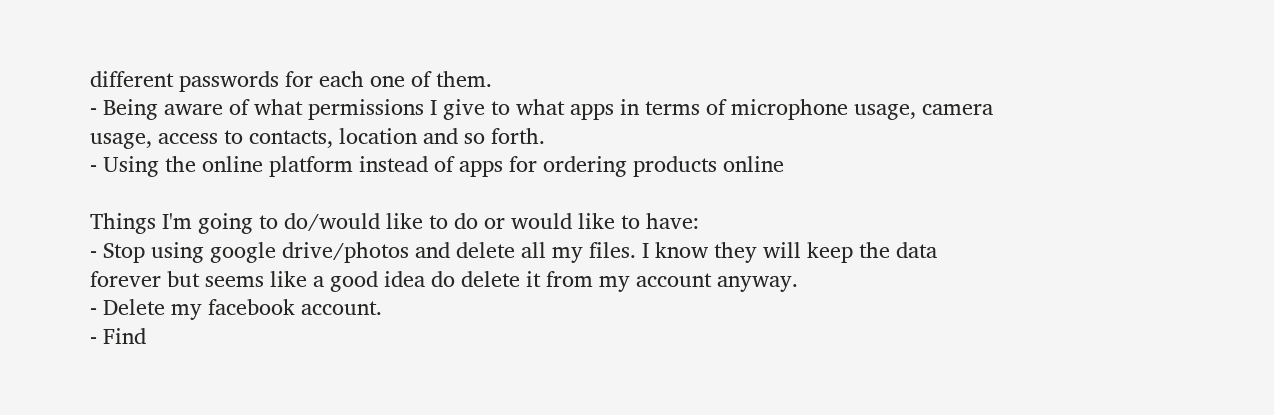different passwords for each one of them.
- Being aware of what permissions I give to what apps in terms of microphone usage, camera usage, access to contacts, location and so forth.
- Using the online platform instead of apps for ordering products online

Things I'm going to do/would like to do or would like to have:
- Stop using google drive/photos and delete all my files. I know they will keep the data forever but seems like a good idea do delete it from my account anyway.
- Delete my facebook account.
- Find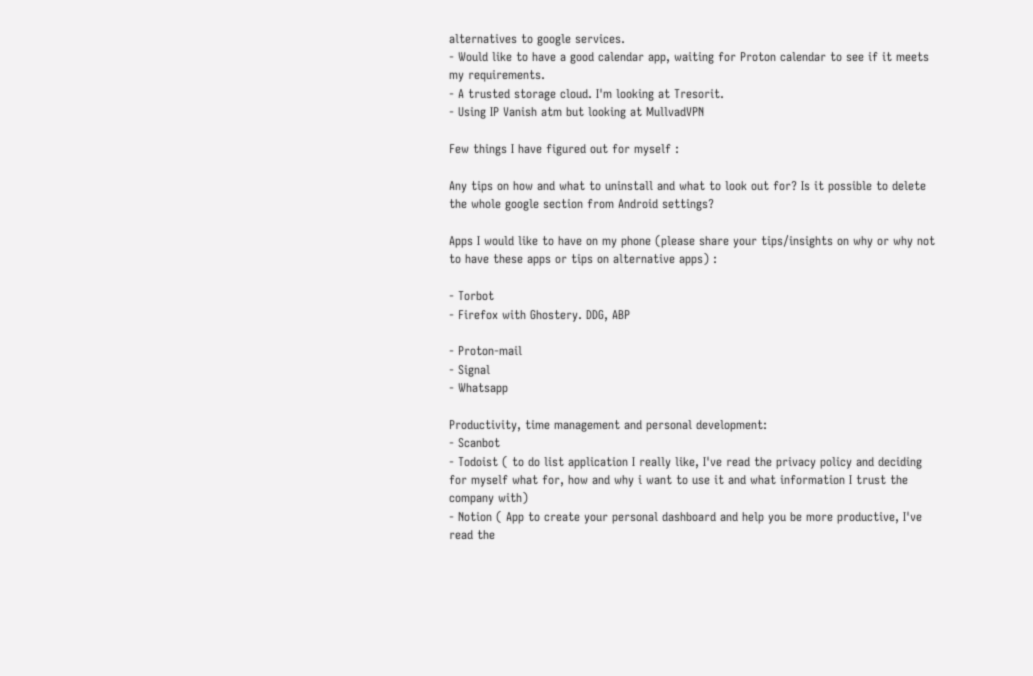alternatives to google services.
- Would like to have a good calendar app, waiting for Proton calendar to see if it meets my requirements.
- A trusted storage cloud. I'm looking at Tresorit.
- Using IP Vanish atm but looking at MullvadVPN

Few things I have figured out for myself :

Any tips on how and what to uninstall and what to look out for? Is it possible to delete the whole google section from Android settings?

Apps I would like to have on my phone (please share your tips/insights on why or why not to have these apps or tips on alternative apps) :

- Torbot
- Firefox with Ghostery. DDG, ABP

- Proton-mail
- Signal
- Whatsapp

Productivity, time management and personal development:
- Scanbot
- Todoist ( to do list application I really like, I've read the privacy policy and deciding for myself what for, how and why i want to use it and what information I trust the company with)
- Notion ( App to create your personal dashboard and help you be more productive, I've read the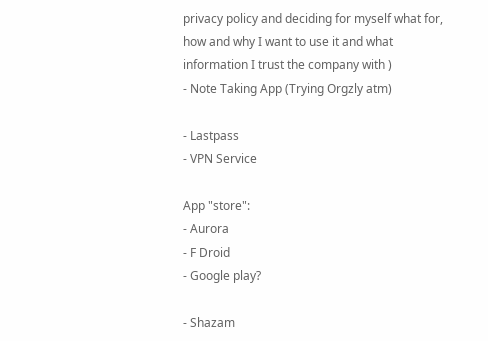privacy policy and deciding for myself what for, how and why I want to use it and what information I trust the company with )
- Note Taking App (Trying Orgzly atm)

- Lastpass
- VPN Service

App "store":
- Aurora
- F Droid
- Google play?

- Shazam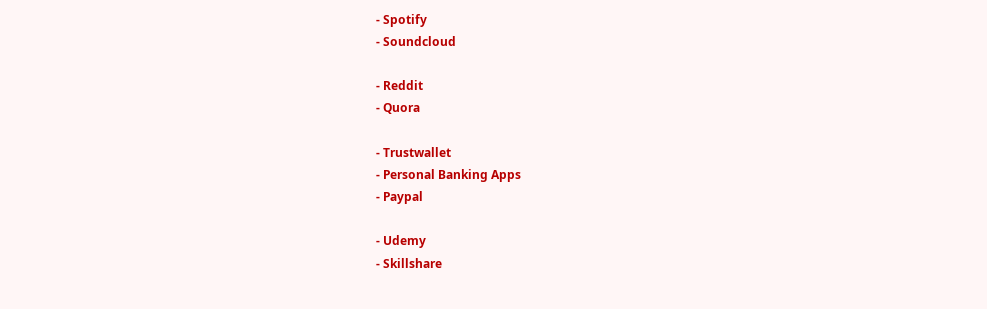- Spotify
- Soundcloud

- Reddit
- Quora

- Trustwallet
- Personal Banking Apps
- Paypal

- Udemy
- Skillshare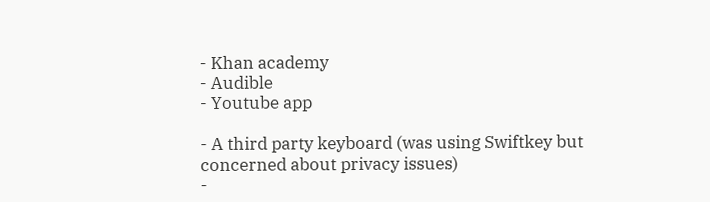- Khan academy
- Audible
- Youtube app

- A third party keyboard (was using Swiftkey but concerned about privacy issues)
-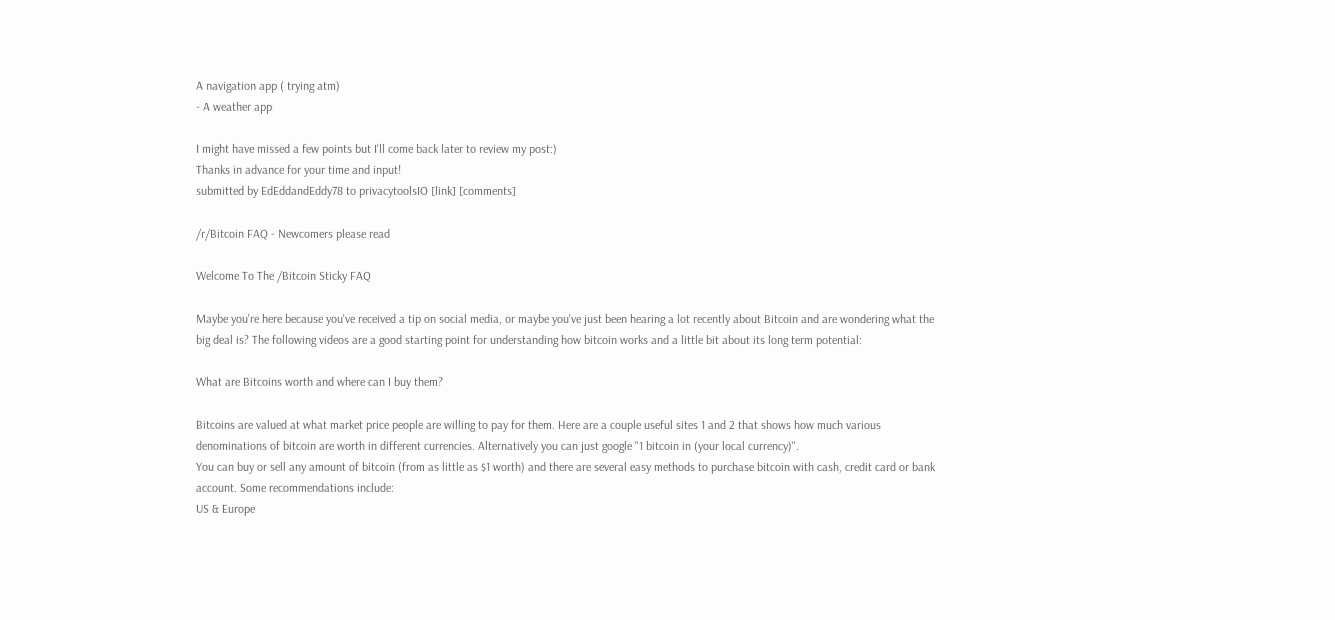A navigation app ( trying atm)
- A weather app

I might have missed a few points but I'll come back later to review my post:)
Thanks in advance for your time and input!
submitted by EdEddandEddy78 to privacytoolsIO [link] [comments]

/r/Bitcoin FAQ - Newcomers please read

Welcome To The /Bitcoin Sticky FAQ

Maybe you're here because you've received a tip on social media, or maybe you've just been hearing a lot recently about Bitcoin and are wondering what the big deal is? The following videos are a good starting point for understanding how bitcoin works and a little bit about its long term potential:

What are Bitcoins worth and where can I buy them?

Bitcoins are valued at what market price people are willing to pay for them. Here are a couple useful sites 1 and 2 that shows how much various denominations of bitcoin are worth in different currencies. Alternatively you can just google "1 bitcoin in (your local currency)".
You can buy or sell any amount of bitcoin (from as little as $1 worth) and there are several easy methods to purchase bitcoin with cash, credit card or bank account. Some recommendations include:
US & Europe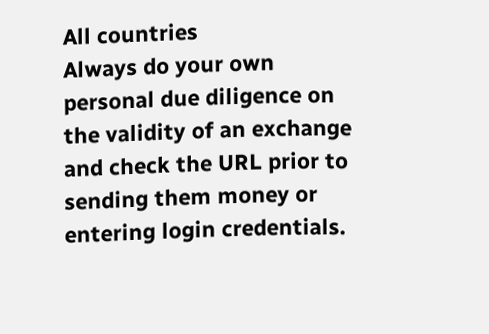All countries
Always do your own personal due diligence on the validity of an exchange and check the URL prior to sending them money or entering login credentials.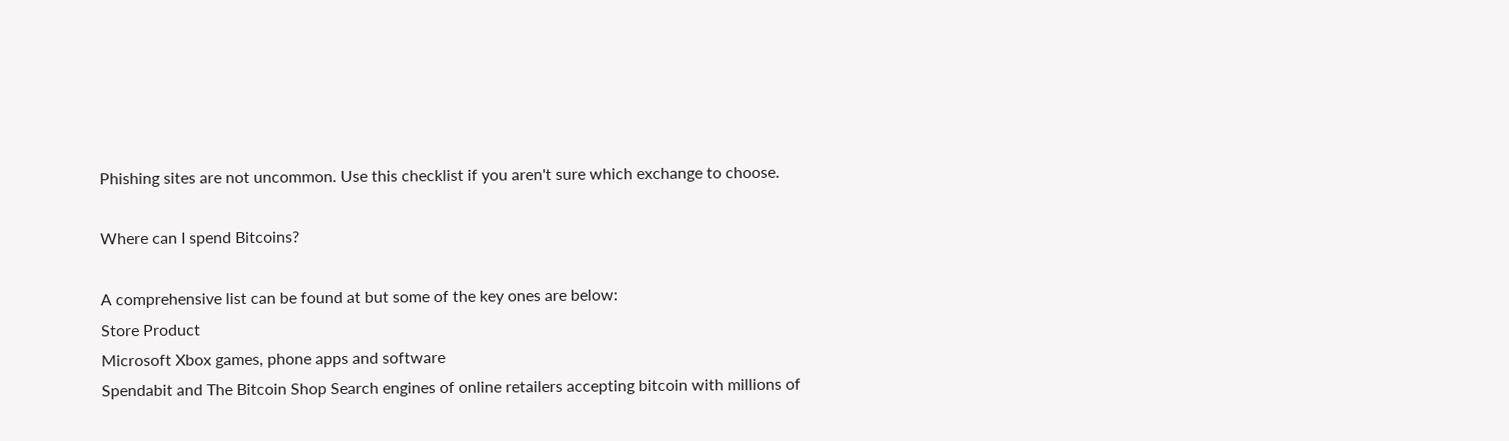Phishing sites are not uncommon. Use this checklist if you aren't sure which exchange to choose.

Where can I spend Bitcoins?

A comprehensive list can be found at but some of the key ones are below:
Store Product
Microsoft Xbox games, phone apps and software
Spendabit and The Bitcoin Shop Search engines of online retailers accepting bitcoin with millions of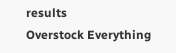results
Overstock Everything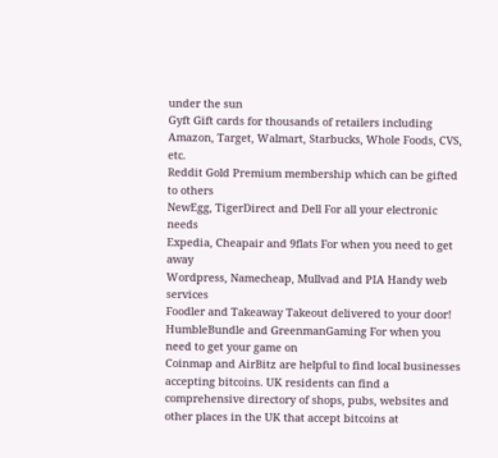under the sun
Gyft Gift cards for thousands of retailers including Amazon, Target, Walmart, Starbucks, Whole Foods, CVS, etc.
Reddit Gold Premium membership which can be gifted to others
NewEgg, TigerDirect and Dell For all your electronic needs
Expedia, Cheapair and 9flats For when you need to get away
Wordpress, Namecheap, Mullvad and PIA Handy web services
Foodler and Takeaway Takeout delivered to your door!
HumbleBundle and GreenmanGaming For when you need to get your game on
Coinmap and AirBitz are helpful to find local businesses accepting bitcoins. UK residents can find a comprehensive directory of shops, pubs, websites and other places in the UK that accept bitcoins at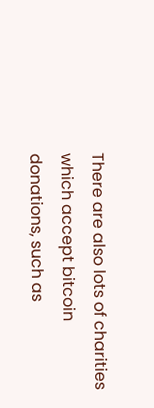There are also lots of charities which accept bitcoin donations, such as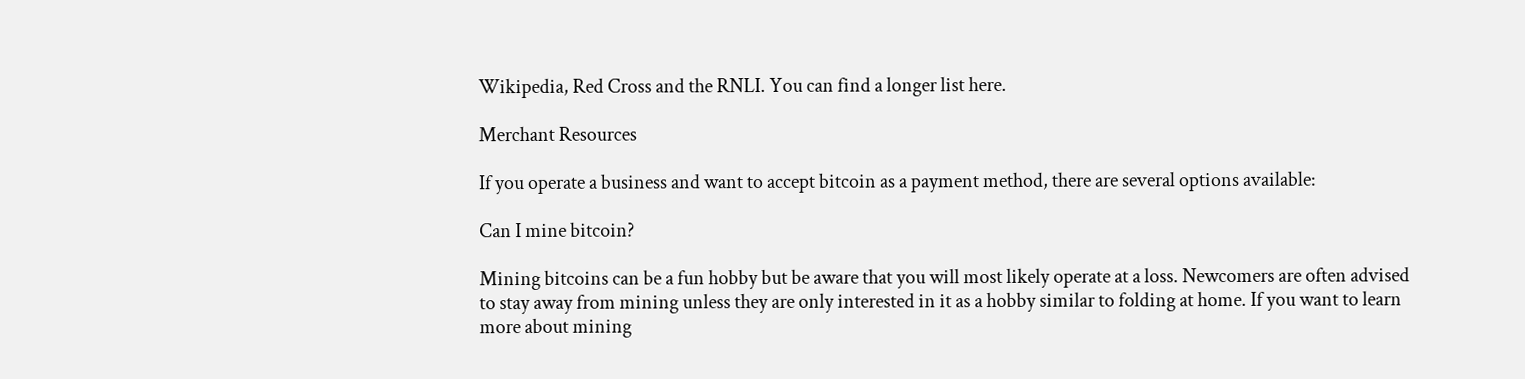Wikipedia, Red Cross and the RNLI. You can find a longer list here.

Merchant Resources

If you operate a business and want to accept bitcoin as a payment method, there are several options available:

Can I mine bitcoin?

Mining bitcoins can be a fun hobby but be aware that you will most likely operate at a loss. Newcomers are often advised to stay away from mining unless they are only interested in it as a hobby similar to folding at home. If you want to learn more about mining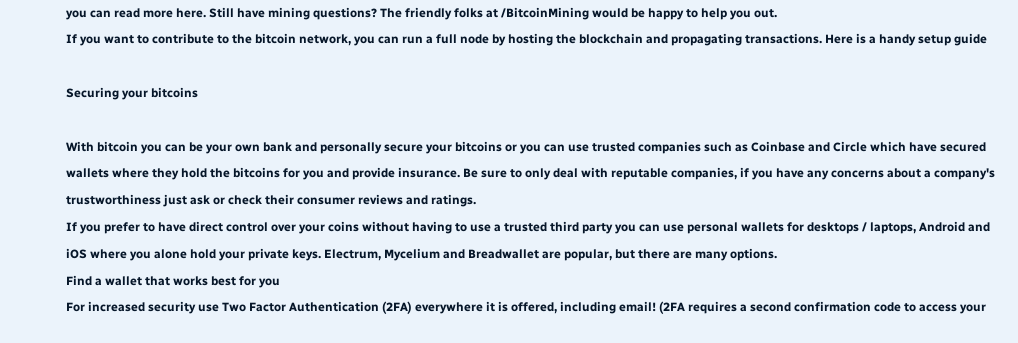you can read more here. Still have mining questions? The friendly folks at /BitcoinMining would be happy to help you out.
If you want to contribute to the bitcoin network, you can run a full node by hosting the blockchain and propagating transactions. Here is a handy setup guide

Securing your bitcoins

With bitcoin you can be your own bank and personally secure your bitcoins or you can use trusted companies such as Coinbase and Circle which have secured wallets where they hold the bitcoins for you and provide insurance. Be sure to only deal with reputable companies, if you have any concerns about a company's trustworthiness just ask or check their consumer reviews and ratings.
If you prefer to have direct control over your coins without having to use a trusted third party you can use personal wallets for desktops / laptops, Android and iOS where you alone hold your private keys. Electrum, Mycelium and Breadwallet are popular, but there are many options.
Find a wallet that works best for you
For increased security use Two Factor Authentication (2FA) everywhere it is offered, including email! (2FA requires a second confirmation code to access your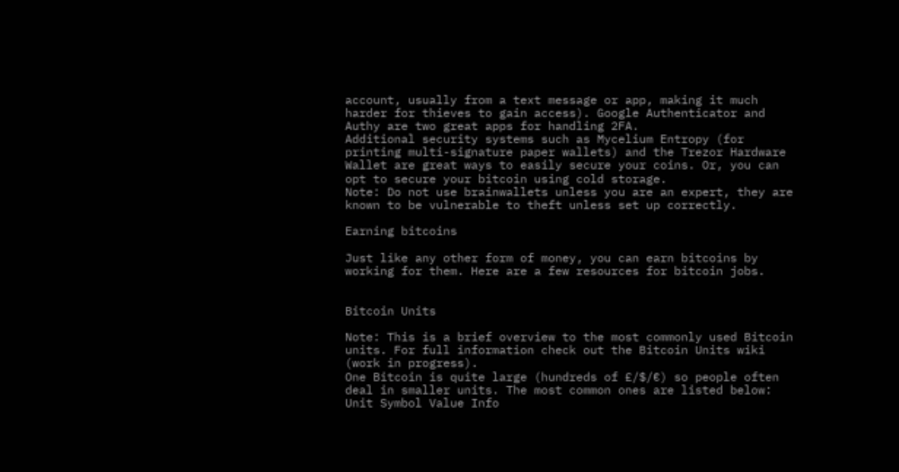account, usually from a text message or app, making it much harder for thieves to gain access). Google Authenticator and Authy are two great apps for handling 2FA.
Additional security systems such as Mycelium Entropy (for printing multi-signature paper wallets) and the Trezor Hardware Wallet are great ways to easily secure your coins. Or, you can opt to secure your bitcoin using cold storage.
Note: Do not use brainwallets unless you are an expert, they are known to be vulnerable to theft unless set up correctly.

Earning bitcoins

Just like any other form of money, you can earn bitcoins by working for them. Here are a few resources for bitcoin jobs.


Bitcoin Units

Note: This is a brief overview to the most commonly used Bitcoin units. For full information check out the Bitcoin Units wiki (work in progress).
One Bitcoin is quite large (hundreds of £/$/€) so people often deal in smaller units. The most common ones are listed below:
Unit Symbol Value Info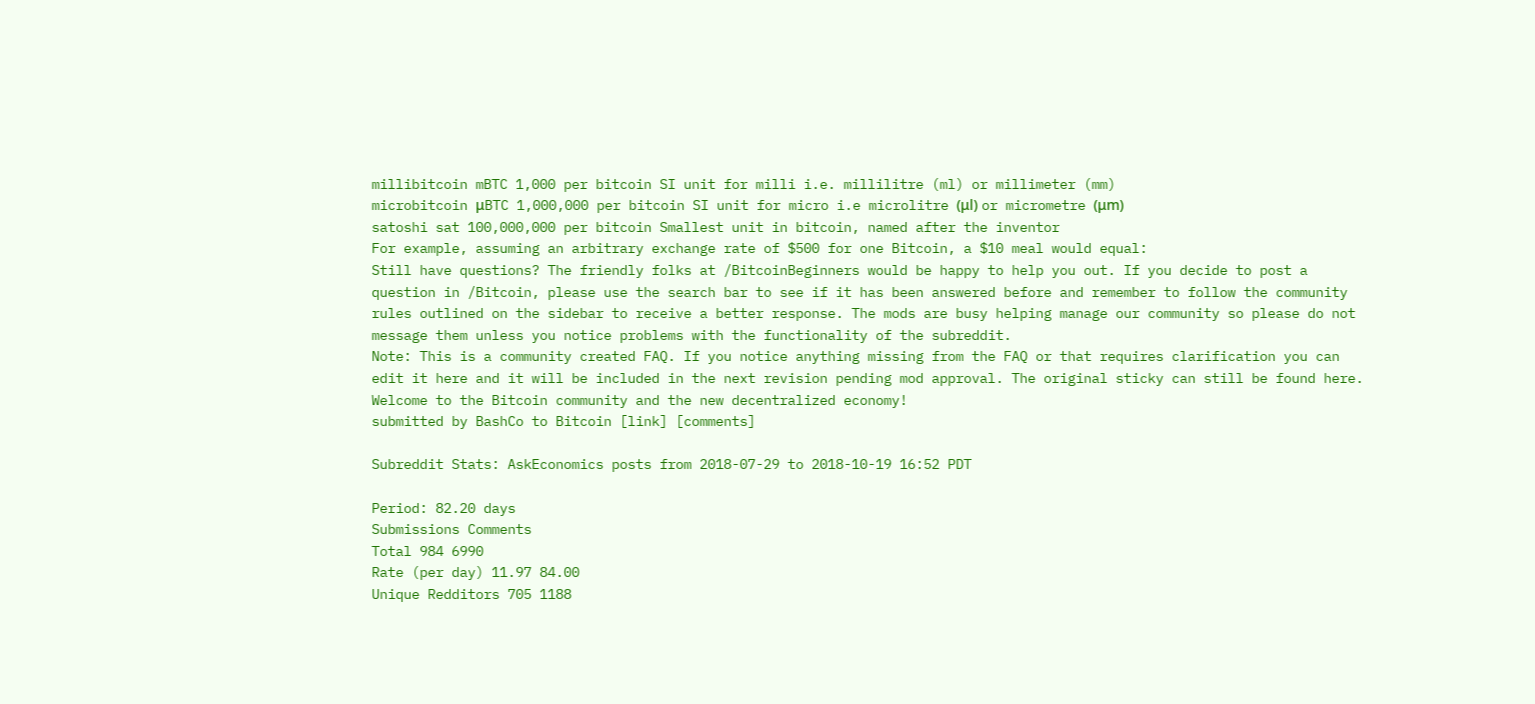millibitcoin mBTC 1,000 per bitcoin SI unit for milli i.e. millilitre (ml) or millimeter (mm)
microbitcoin μBTC 1,000,000 per bitcoin SI unit for micro i.e microlitre (μl) or micrometre (μm)
satoshi sat 100,000,000 per bitcoin Smallest unit in bitcoin, named after the inventor
For example, assuming an arbitrary exchange rate of $500 for one Bitcoin, a $10 meal would equal:
Still have questions? The friendly folks at /BitcoinBeginners would be happy to help you out. If you decide to post a question in /Bitcoin, please use the search bar to see if it has been answered before and remember to follow the community rules outlined on the sidebar to receive a better response. The mods are busy helping manage our community so please do not message them unless you notice problems with the functionality of the subreddit.
Note: This is a community created FAQ. If you notice anything missing from the FAQ or that requires clarification you can edit it here and it will be included in the next revision pending mod approval. The original sticky can still be found here.
Welcome to the Bitcoin community and the new decentralized economy!
submitted by BashCo to Bitcoin [link] [comments]

Subreddit Stats: AskEconomics posts from 2018-07-29 to 2018-10-19 16:52 PDT

Period: 82.20 days
Submissions Comments
Total 984 6990
Rate (per day) 11.97 84.00
Unique Redditors 705 1188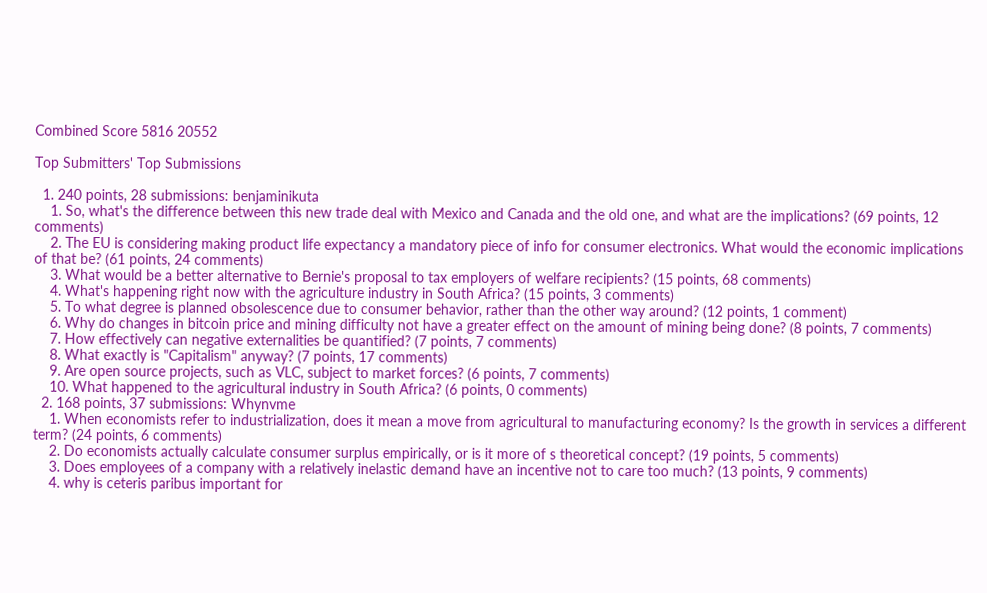Combined Score 5816 20552

Top Submitters' Top Submissions

  1. 240 points, 28 submissions: benjaminikuta
    1. So, what's the difference between this new trade deal with Mexico and Canada and the old one, and what are the implications? (69 points, 12 comments)
    2. The EU is considering making product life expectancy a mandatory piece of info for consumer electronics. What would the economic implications of that be? (61 points, 24 comments)
    3. What would be a better alternative to Bernie's proposal to tax employers of welfare recipients? (15 points, 68 comments)
    4. What's happening right now with the agriculture industry in South Africa? (15 points, 3 comments)
    5. To what degree is planned obsolescence due to consumer behavior, rather than the other way around? (12 points, 1 comment)
    6. Why do changes in bitcoin price and mining difficulty not have a greater effect on the amount of mining being done? (8 points, 7 comments)
    7. How effectively can negative externalities be quantified? (7 points, 7 comments)
    8. What exactly is "Capitalism" anyway? (7 points, 17 comments)
    9. Are open source projects, such as VLC, subject to market forces? (6 points, 7 comments)
    10. What happened to the agricultural industry in South Africa? (6 points, 0 comments)
  2. 168 points, 37 submissions: Whynvme
    1. When economists refer to industrialization, does it mean a move from agricultural to manufacturing economy? Is the growth in services a different term? (24 points, 6 comments)
    2. Do economists actually calculate consumer surplus empirically, or is it more of s theoretical concept? (19 points, 5 comments)
    3. Does employees of a company with a relatively inelastic demand have an incentive not to care too much? (13 points, 9 comments)
    4. why is ceteris paribus important for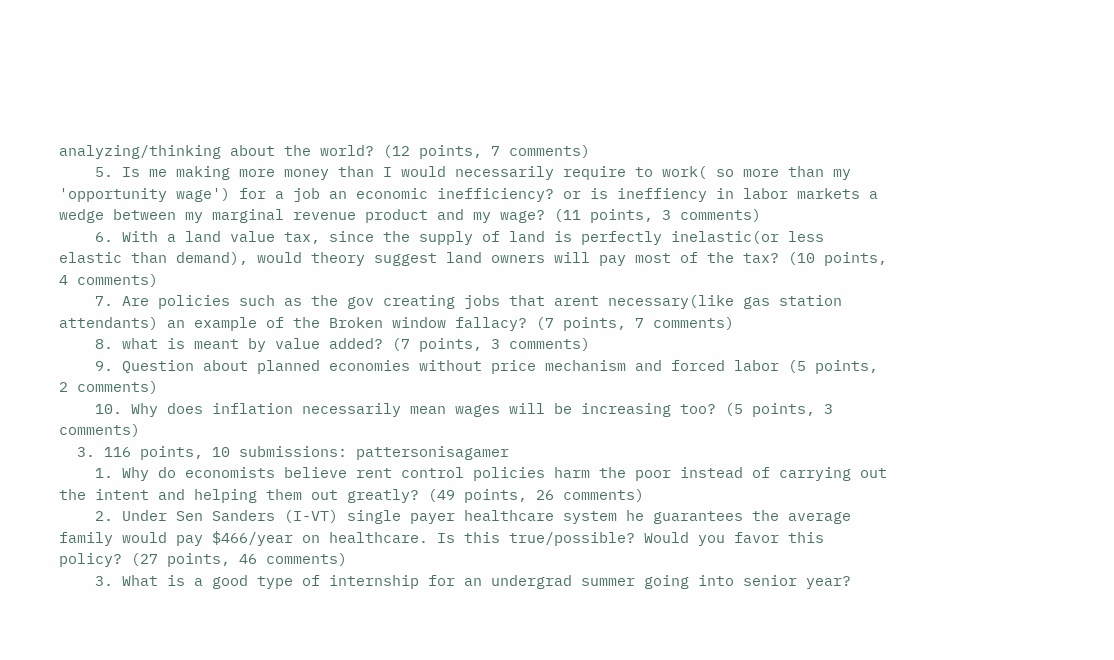analyzing/thinking about the world? (12 points, 7 comments)
    5. Is me making more money than I would necessarily require to work( so more than my 'opportunity wage') for a job an economic inefficiency? or is ineffiency in labor markets a wedge between my marginal revenue product and my wage? (11 points, 3 comments)
    6. With a land value tax, since the supply of land is perfectly inelastic(or less elastic than demand), would theory suggest land owners will pay most of the tax? (10 points, 4 comments)
    7. Are policies such as the gov creating jobs that arent necessary(like gas station attendants) an example of the Broken window fallacy? (7 points, 7 comments)
    8. what is meant by value added? (7 points, 3 comments)
    9. Question about planned economies without price mechanism and forced labor (5 points, 2 comments)
    10. Why does inflation necessarily mean wages will be increasing too? (5 points, 3 comments)
  3. 116 points, 10 submissions: pattersonisagamer
    1. Why do economists believe rent control policies harm the poor instead of carrying out the intent and helping them out greatly? (49 points, 26 comments)
    2. Under Sen Sanders (I-VT) single payer healthcare system he guarantees the average family would pay $466/year on healthcare. Is this true/possible? Would you favor this policy? (27 points, 46 comments)
    3. What is a good type of internship for an undergrad summer going into senior year?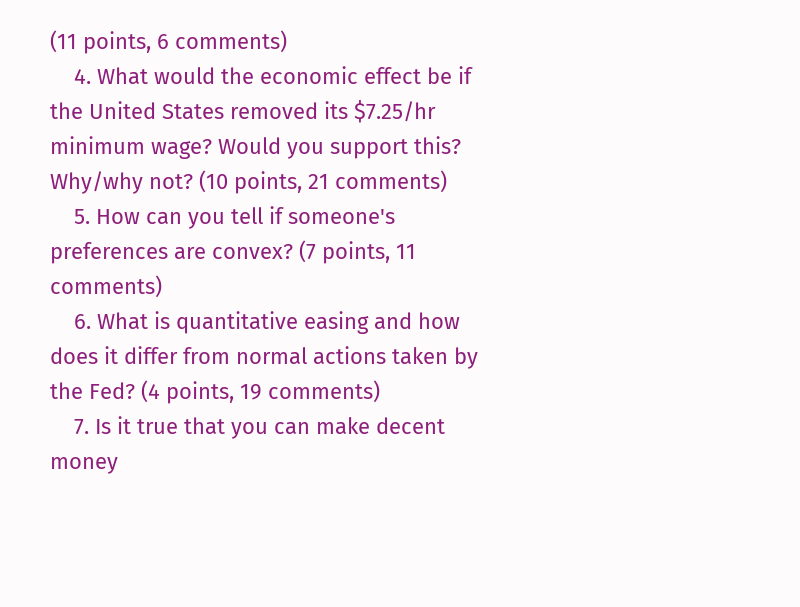(11 points, 6 comments)
    4. What would the economic effect be if the United States removed its $7.25/hr minimum wage? Would you support this? Why/why not? (10 points, 21 comments)
    5. How can you tell if someone's preferences are convex? (7 points, 11 comments)
    6. What is quantitative easing and how does it differ from normal actions taken by the Fed? (4 points, 19 comments)
    7. Is it true that you can make decent money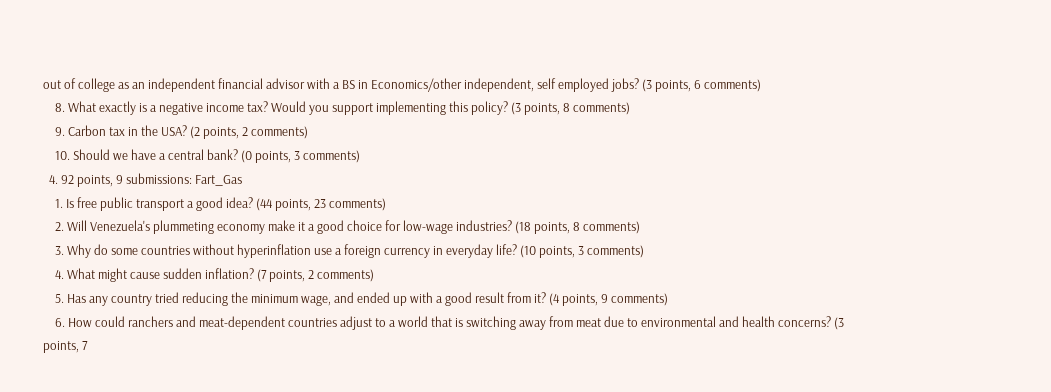out of college as an independent financial advisor with a BS in Economics/other independent, self employed jobs? (3 points, 6 comments)
    8. What exactly is a negative income tax? Would you support implementing this policy? (3 points, 8 comments)
    9. Carbon tax in the USA? (2 points, 2 comments)
    10. Should we have a central bank? (0 points, 3 comments)
  4. 92 points, 9 submissions: Fart_Gas
    1. Is free public transport a good idea? (44 points, 23 comments)
    2. Will Venezuela's plummeting economy make it a good choice for low-wage industries? (18 points, 8 comments)
    3. Why do some countries without hyperinflation use a foreign currency in everyday life? (10 points, 3 comments)
    4. What might cause sudden inflation? (7 points, 2 comments)
    5. Has any country tried reducing the minimum wage, and ended up with a good result from it? (4 points, 9 comments)
    6. How could ranchers and meat-dependent countries adjust to a world that is switching away from meat due to environmental and health concerns? (3 points, 7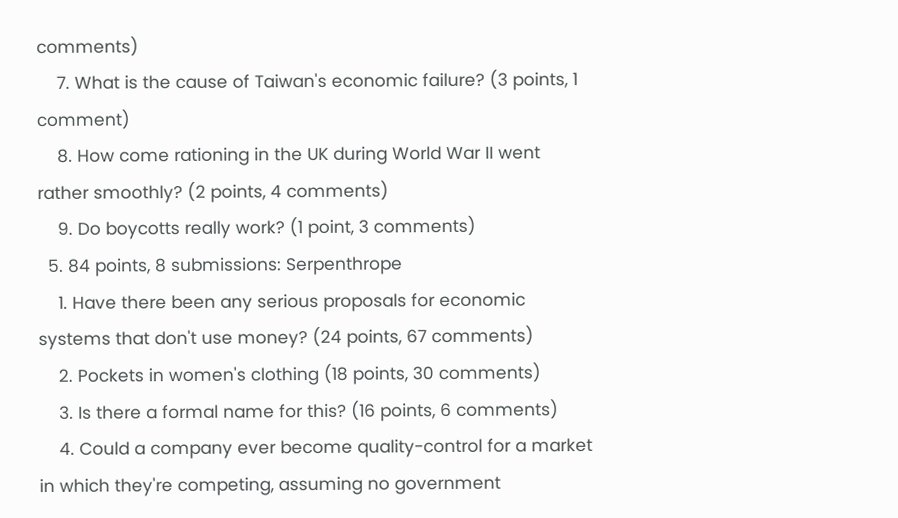comments)
    7. What is the cause of Taiwan's economic failure? (3 points, 1 comment)
    8. How come rationing in the UK during World War II went rather smoothly? (2 points, 4 comments)
    9. Do boycotts really work? (1 point, 3 comments)
  5. 84 points, 8 submissions: Serpenthrope
    1. Have there been any serious proposals for economic systems that don't use money? (24 points, 67 comments)
    2. Pockets in women's clothing (18 points, 30 comments)
    3. Is there a formal name for this? (16 points, 6 comments)
    4. Could a company ever become quality-control for a market in which they're competing, assuming no government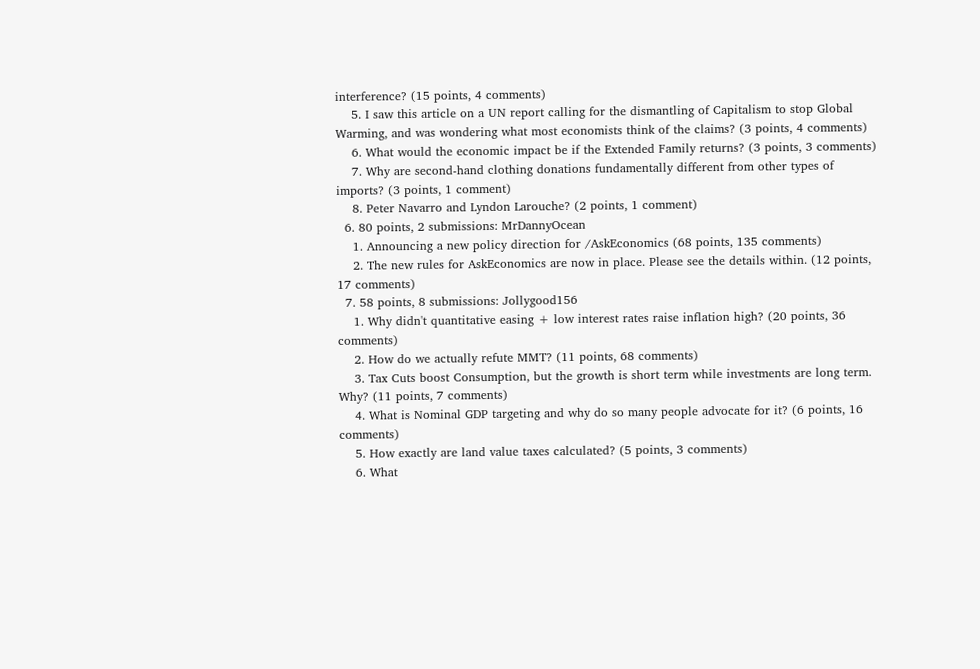interference? (15 points, 4 comments)
    5. I saw this article on a UN report calling for the dismantling of Capitalism to stop Global Warming, and was wondering what most economists think of the claims? (3 points, 4 comments)
    6. What would the economic impact be if the Extended Family returns? (3 points, 3 comments)
    7. Why are second-hand clothing donations fundamentally different from other types of imports? (3 points, 1 comment)
    8. Peter Navarro and Lyndon Larouche? (2 points, 1 comment)
  6. 80 points, 2 submissions: MrDannyOcean
    1. Announcing a new policy direction for /AskEconomics (68 points, 135 comments)
    2. The new rules for AskEconomics are now in place. Please see the details within. (12 points, 17 comments)
  7. 58 points, 8 submissions: Jollygood156
    1. Why didn't quantitative easing + low interest rates raise inflation high? (20 points, 36 comments)
    2. How do we actually refute MMT? (11 points, 68 comments)
    3. Tax Cuts boost Consumption, but the growth is short term while investments are long term. Why? (11 points, 7 comments)
    4. What is Nominal GDP targeting and why do so many people advocate for it? (6 points, 16 comments)
    5. How exactly are land value taxes calculated? (5 points, 3 comments)
    6. What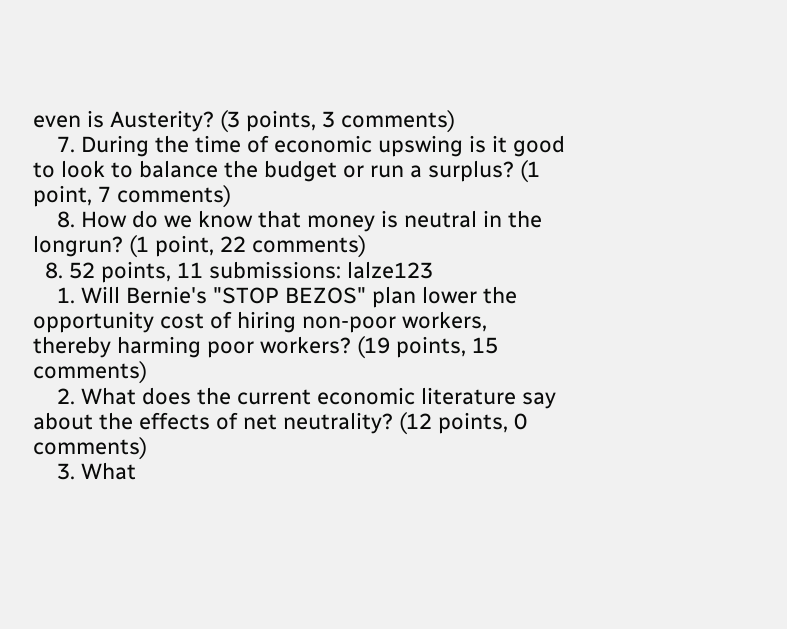even is Austerity? (3 points, 3 comments)
    7. During the time of economic upswing is it good to look to balance the budget or run a surplus? (1 point, 7 comments)
    8. How do we know that money is neutral in the longrun? (1 point, 22 comments)
  8. 52 points, 11 submissions: lalze123
    1. Will Bernie's "STOP BEZOS" plan lower the opportunity cost of hiring non-poor workers, thereby harming poor workers? (19 points, 15 comments)
    2. What does the current economic literature say about the effects of net neutrality? (12 points, 0 comments)
    3. What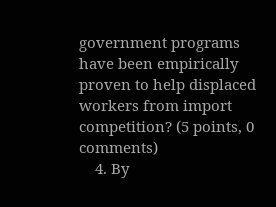government programs have been empirically proven to help displaced workers from import competition? (5 points, 0 comments)
    4. By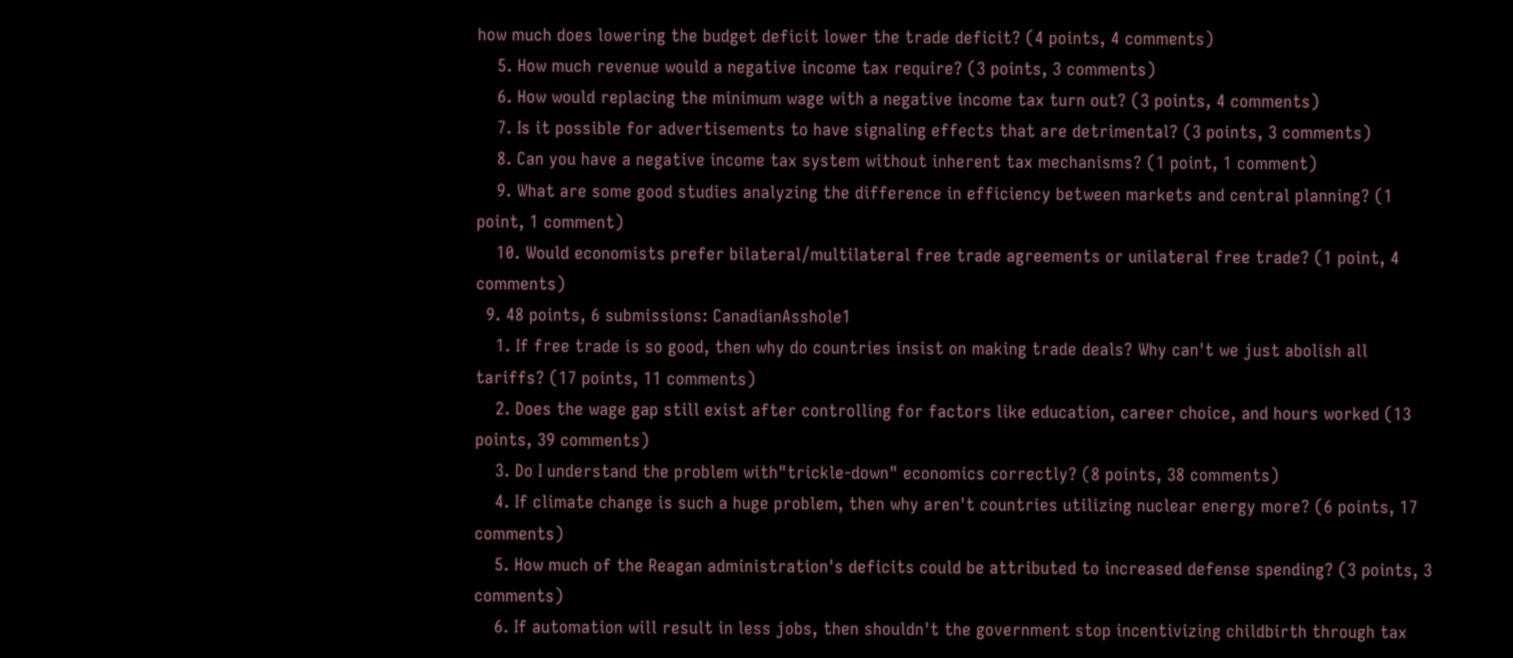how much does lowering the budget deficit lower the trade deficit? (4 points, 4 comments)
    5. How much revenue would a negative income tax require? (3 points, 3 comments)
    6. How would replacing the minimum wage with a negative income tax turn out? (3 points, 4 comments)
    7. Is it possible for advertisements to have signaling effects that are detrimental? (3 points, 3 comments)
    8. Can you have a negative income tax system without inherent tax mechanisms? (1 point, 1 comment)
    9. What are some good studies analyzing the difference in efficiency between markets and central planning? (1 point, 1 comment)
    10. Would economists prefer bilateral/multilateral free trade agreements or unilateral free trade? (1 point, 4 comments)
  9. 48 points, 6 submissions: CanadianAsshole1
    1. If free trade is so good, then why do countries insist on making trade deals? Why can't we just abolish all tariffs? (17 points, 11 comments)
    2. Does the wage gap still exist after controlling for factors like education, career choice, and hours worked (13 points, 39 comments)
    3. Do I understand the problem with"trickle-down" economics correctly? (8 points, 38 comments)
    4. If climate change is such a huge problem, then why aren't countries utilizing nuclear energy more? (6 points, 17 comments)
    5. How much of the Reagan administration's deficits could be attributed to increased defense spending? (3 points, 3 comments)
    6. If automation will result in less jobs, then shouldn't the government stop incentivizing childbirth through tax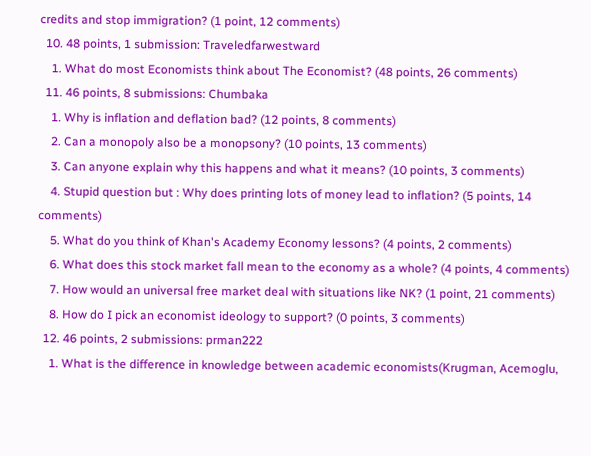credits and stop immigration? (1 point, 12 comments)
  10. 48 points, 1 submission: Traveledfarwestward
    1. What do most Economists think about The Economist? (48 points, 26 comments)
  11. 46 points, 8 submissions: Chumbaka
    1. Why is inflation and deflation bad? (12 points, 8 comments)
    2. Can a monopoly also be a monopsony? (10 points, 13 comments)
    3. Can anyone explain why this happens and what it means? (10 points, 3 comments)
    4. Stupid question but : Why does printing lots of money lead to inflation? (5 points, 14 comments)
    5. What do you think of Khan's Academy Economy lessons? (4 points, 2 comments)
    6. What does this stock market fall mean to the economy as a whole? (4 points, 4 comments)
    7. How would an universal free market deal with situations like NK? (1 point, 21 comments)
    8. How do I pick an economist ideology to support? (0 points, 3 comments)
  12. 46 points, 2 submissions: prman222
    1. What is the difference in knowledge between academic economists(Krugman, Acemoglu,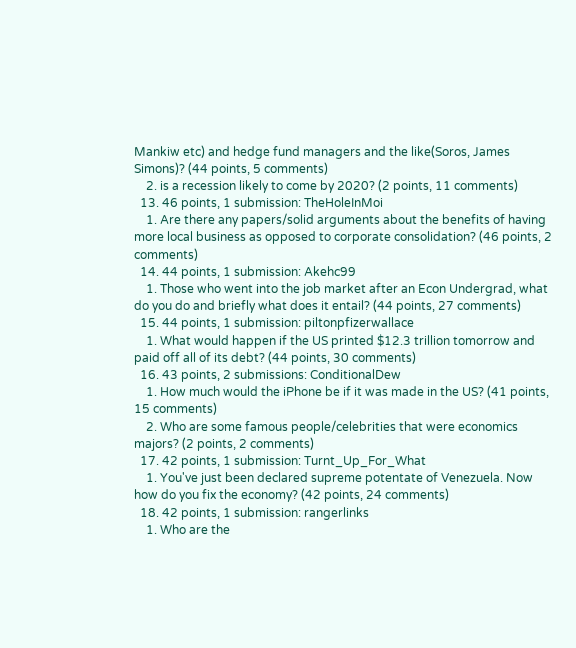Mankiw etc) and hedge fund managers and the like(Soros, James Simons)? (44 points, 5 comments)
    2. is a recession likely to come by 2020? (2 points, 11 comments)
  13. 46 points, 1 submission: TheHoleInMoi
    1. Are there any papers/solid arguments about the benefits of having more local business as opposed to corporate consolidation? (46 points, 2 comments)
  14. 44 points, 1 submission: Akehc99
    1. Those who went into the job market after an Econ Undergrad, what do you do and briefly what does it entail? (44 points, 27 comments)
  15. 44 points, 1 submission: piltonpfizerwallace
    1. What would happen if the US printed $12.3 trillion tomorrow and paid off all of its debt? (44 points, 30 comments)
  16. 43 points, 2 submissions: ConditionalDew
    1. How much would the iPhone be if it was made in the US? (41 points, 15 comments)
    2. Who are some famous people/celebrities that were economics majors? (2 points, 2 comments)
  17. 42 points, 1 submission: Turnt_Up_For_What
    1. You've just been declared supreme potentate of Venezuela. Now how do you fix the economy? (42 points, 24 comments)
  18. 42 points, 1 submission: rangerlinks
    1. Who are the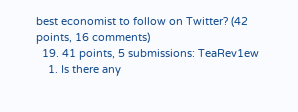best economist to follow on Twitter? (42 points, 16 comments)
  19. 41 points, 5 submissions: TeaRev1ew
    1. Is there any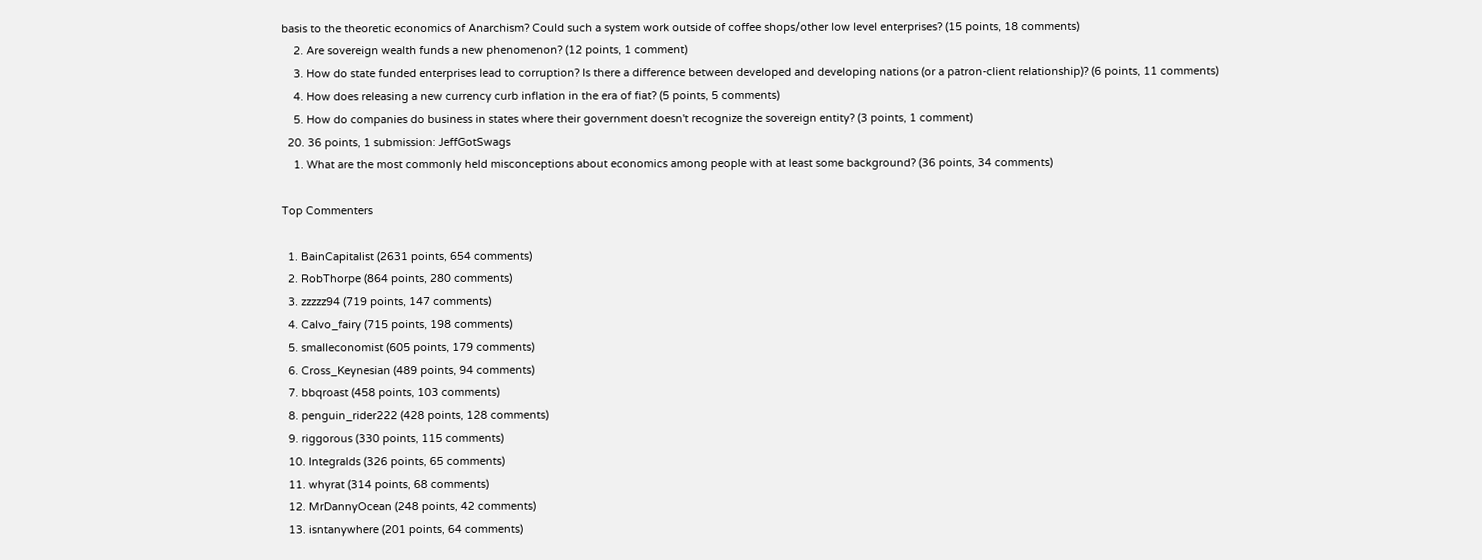basis to the theoretic economics of Anarchism? Could such a system work outside of coffee shops/other low level enterprises? (15 points, 18 comments)
    2. Are sovereign wealth funds a new phenomenon? (12 points, 1 comment)
    3. How do state funded enterprises lead to corruption? Is there a difference between developed and developing nations (or a patron-client relationship)? (6 points, 11 comments)
    4. How does releasing a new currency curb inflation in the era of fiat? (5 points, 5 comments)
    5. How do companies do business in states where their government doesn't recognize the sovereign entity? (3 points, 1 comment)
  20. 36 points, 1 submission: JeffGotSwags
    1. What are the most commonly held misconceptions about economics among people with at least some background? (36 points, 34 comments)

Top Commenters

  1. BainCapitalist (2631 points, 654 comments)
  2. RobThorpe (864 points, 280 comments)
  3. zzzzz94 (719 points, 147 comments)
  4. Calvo_fairy (715 points, 198 comments)
  5. smalleconomist (605 points, 179 comments)
  6. Cross_Keynesian (489 points, 94 comments)
  7. bbqroast (458 points, 103 comments)
  8. penguin_rider222 (428 points, 128 comments)
  9. riggorous (330 points, 115 comments)
  10. Integralds (326 points, 65 comments)
  11. whyrat (314 points, 68 comments)
  12. MrDannyOcean (248 points, 42 comments)
  13. isntanywhere (201 points, 64 comments)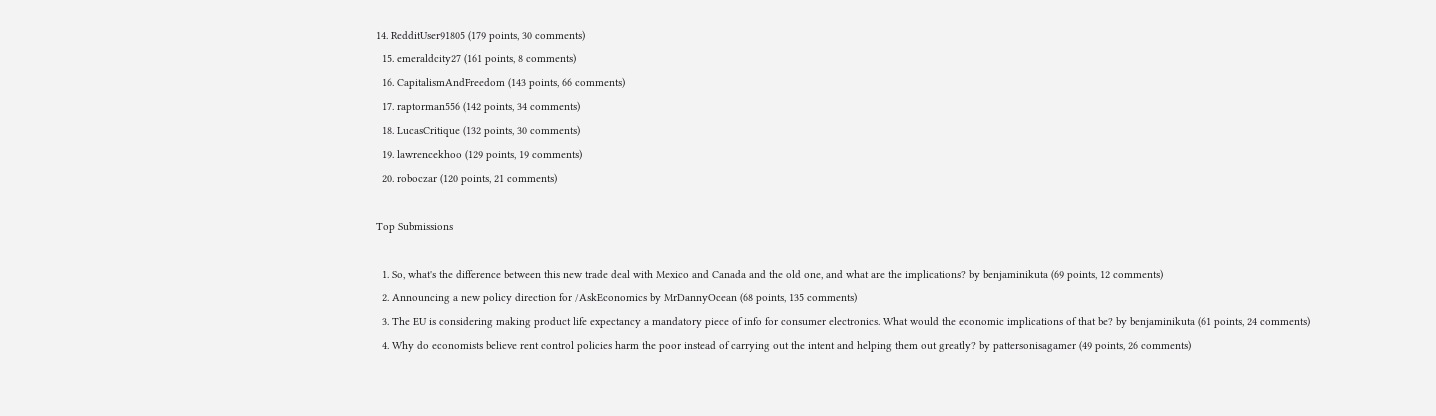14. RedditUser91805 (179 points, 30 comments)
  15. emeraldcity27 (161 points, 8 comments)
  16. CapitalismAndFreedom (143 points, 66 comments)
  17. raptorman556 (142 points, 34 comments)
  18. LucasCritique (132 points, 30 comments)
  19. lawrencekhoo (129 points, 19 comments)
  20. roboczar (120 points, 21 comments)

Top Submissions

  1. So, what's the difference between this new trade deal with Mexico and Canada and the old one, and what are the implications? by benjaminikuta (69 points, 12 comments)
  2. Announcing a new policy direction for /AskEconomics by MrDannyOcean (68 points, 135 comments)
  3. The EU is considering making product life expectancy a mandatory piece of info for consumer electronics. What would the economic implications of that be? by benjaminikuta (61 points, 24 comments)
  4. Why do economists believe rent control policies harm the poor instead of carrying out the intent and helping them out greatly? by pattersonisagamer (49 points, 26 comments)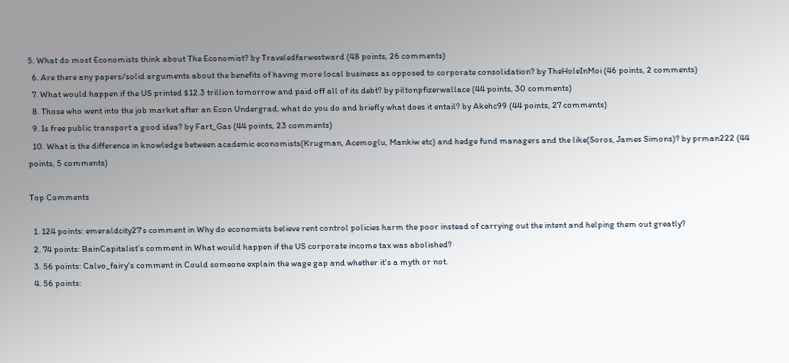5. What do most Economists think about The Economist? by Traveledfarwestward (48 points, 26 comments)
  6. Are there any papers/solid arguments about the benefits of having more local business as opposed to corporate consolidation? by TheHoleInMoi (46 points, 2 comments)
  7. What would happen if the US printed $12.3 trillion tomorrow and paid off all of its debt? by piltonpfizerwallace (44 points, 30 comments)
  8. Those who went into the job market after an Econ Undergrad, what do you do and briefly what does it entail? by Akehc99 (44 points, 27 comments)
  9. Is free public transport a good idea? by Fart_Gas (44 points, 23 comments)
  10. What is the difference in knowledge between academic economists(Krugman, Acemoglu, Mankiw etc) and hedge fund managers and the like(Soros, James Simons)? by prman222 (44 points, 5 comments)

Top Comments

  1. 124 points: emeraldcity27's comment in Why do economists believe rent control policies harm the poor instead of carrying out the intent and helping them out greatly?
  2. 74 points: BainCapitalist's comment in What would happen if the US corporate income tax was abolished?
  3. 56 points: Calvo_fairy's comment in Could someone explain the wage gap and whether it's a myth or not.
  4. 56 points: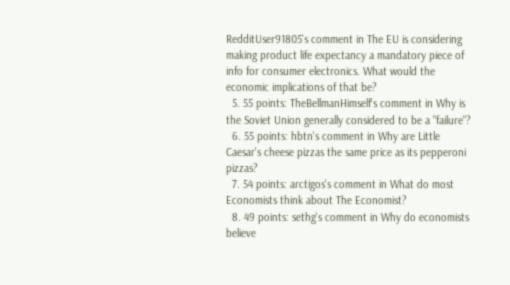RedditUser91805's comment in The EU is considering making product life expectancy a mandatory piece of info for consumer electronics. What would the economic implications of that be?
  5. 55 points: TheBellmanHimself's comment in Why is the Soviet Union generally considered to be a "failure"?
  6. 55 points: hbtn's comment in Why are Little Caesar's cheese pizzas the same price as its pepperoni pizzas?
  7. 54 points: arctigos's comment in What do most Economists think about The Economist?
  8. 49 points: sethg's comment in Why do economists believe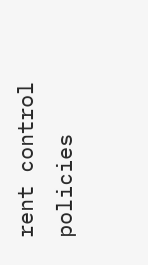rent control policies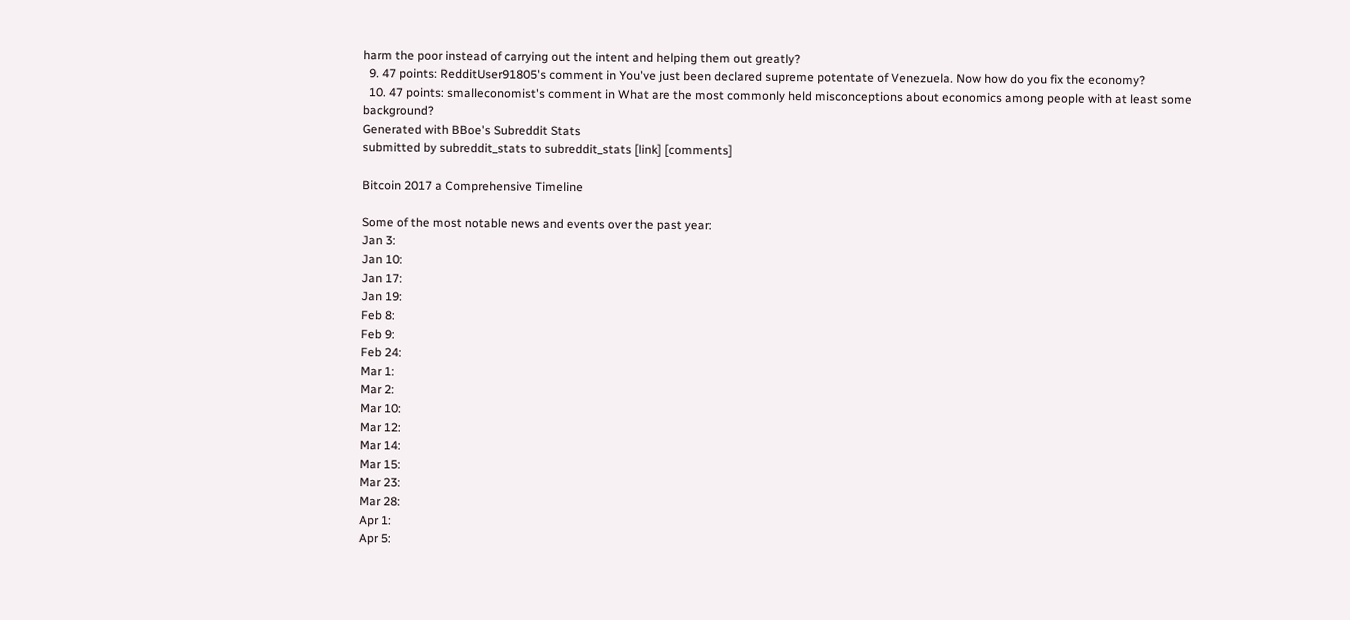harm the poor instead of carrying out the intent and helping them out greatly?
  9. 47 points: RedditUser91805's comment in You've just been declared supreme potentate of Venezuela. Now how do you fix the economy?
  10. 47 points: smalleconomist's comment in What are the most commonly held misconceptions about economics among people with at least some background?
Generated with BBoe's Subreddit Stats
submitted by subreddit_stats to subreddit_stats [link] [comments]

Bitcoin 2017 a Comprehensive Timeline

Some of the most notable news and events over the past year:
Jan 3:
Jan 10:
Jan 17:
Jan 19:
Feb 8:
Feb 9:
Feb 24:
Mar 1:
Mar 2:
Mar 10:
Mar 12:
Mar 14:
Mar 15:
Mar 23:
Mar 28:
Apr 1:
Apr 5: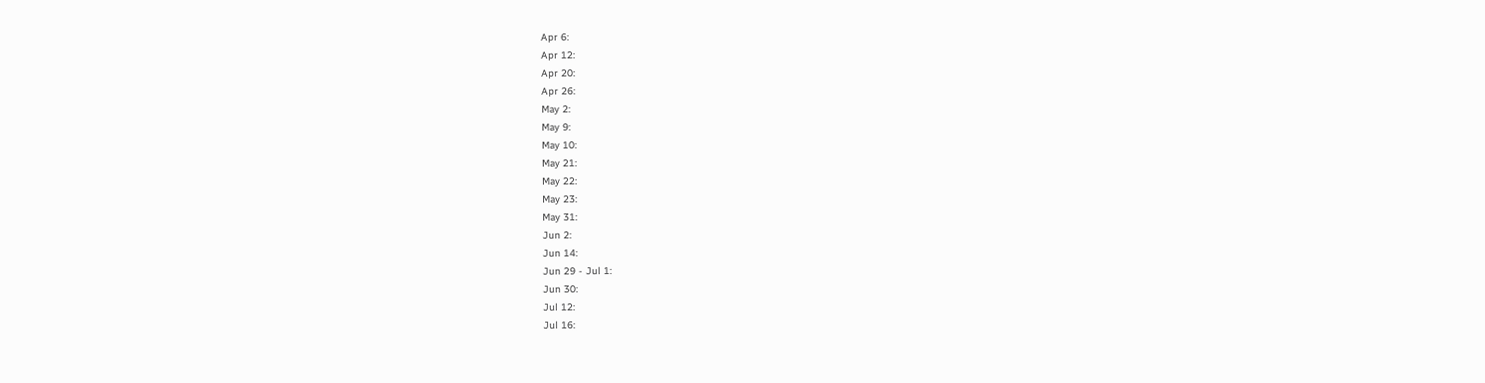Apr 6:
Apr 12:
Apr 20:
Apr 26:
May 2:
May 9:
May 10:
May 21:
May 22:
May 23:
May 31:
Jun 2:
Jun 14:
Jun 29 - Jul 1:
Jun 30:
Jul 12:
Jul 16: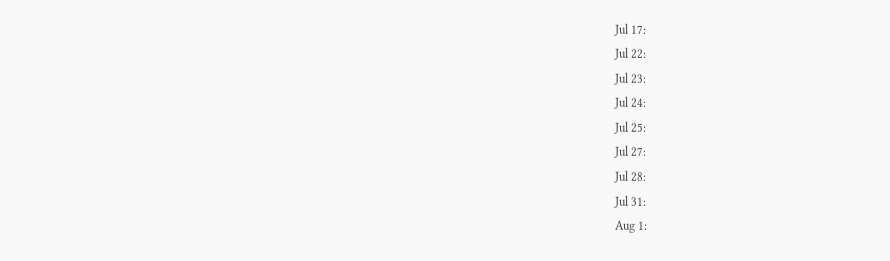Jul 17:
Jul 22:
Jul 23:
Jul 24:
Jul 25:
Jul 27:
Jul 28:
Jul 31:
Aug 1: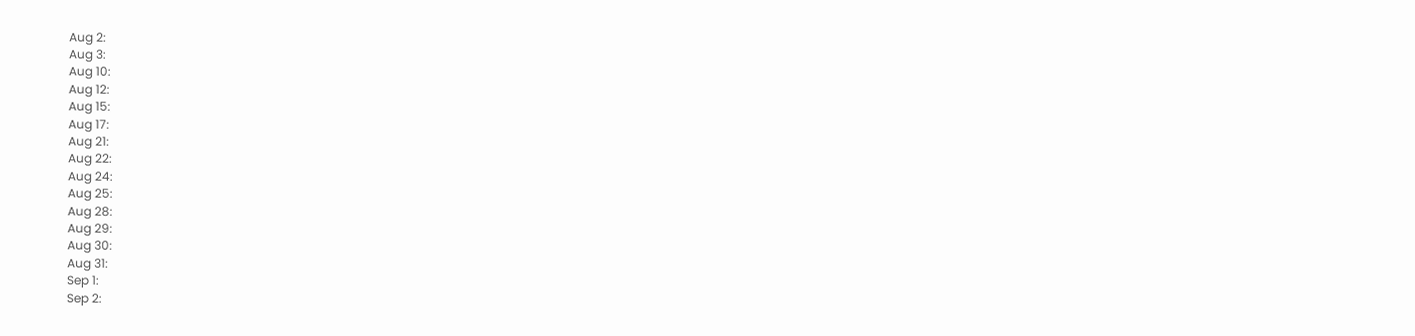Aug 2:
Aug 3:
Aug 10:
Aug 12:
Aug 15:
Aug 17:
Aug 21:
Aug 22:
Aug 24:
Aug 25:
Aug 28:
Aug 29:
Aug 30:
Aug 31:
Sep 1:
Sep 2: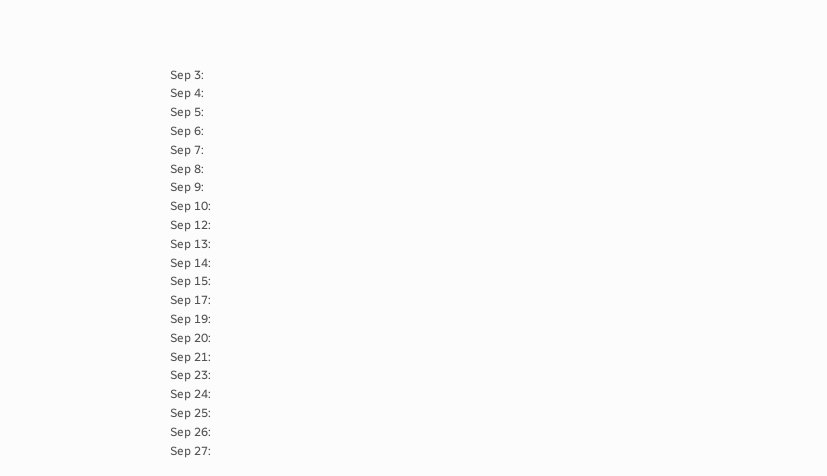Sep 3:
Sep 4:
Sep 5:
Sep 6:
Sep 7:
Sep 8:
Sep 9:
Sep 10:
Sep 12:
Sep 13:
Sep 14:
Sep 15:
Sep 17:
Sep 19:
Sep 20:
Sep 21:
Sep 23:
Sep 24:
Sep 25:
Sep 26:
Sep 27: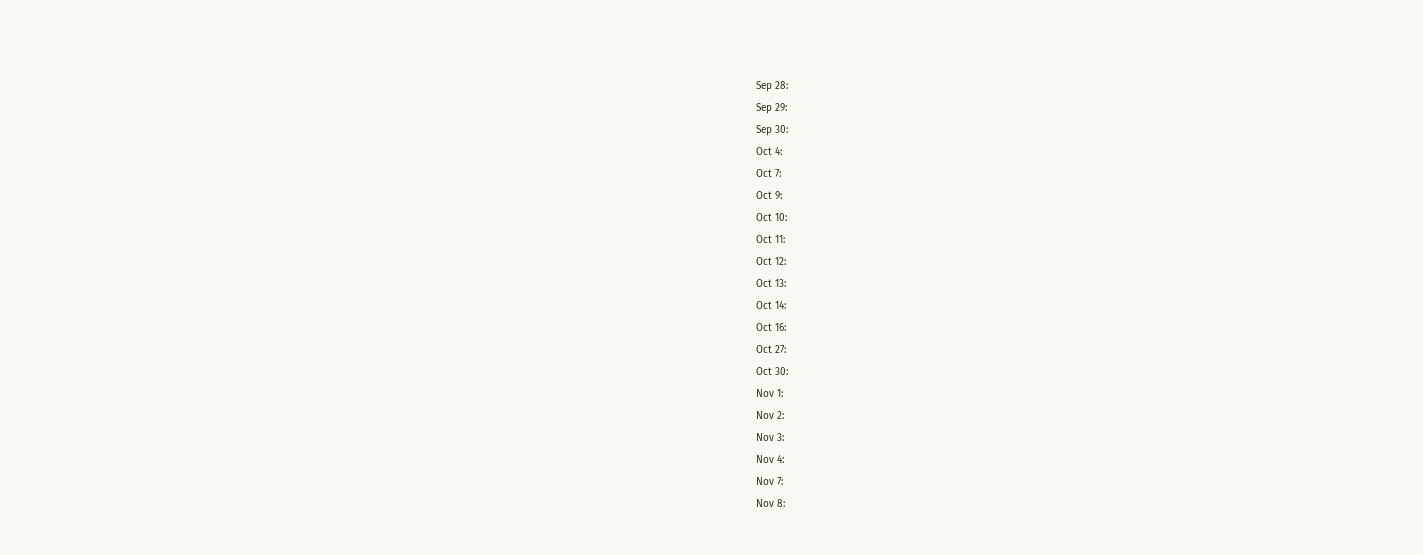Sep 28:
Sep 29:
Sep 30:
Oct 4:
Oct 7:
Oct 9:
Oct 10:
Oct 11:
Oct 12:
Oct 13:
Oct 14:
Oct 16:
Oct 27:
Oct 30:
Nov 1:
Nov 2:
Nov 3:
Nov 4:
Nov 7:
Nov 8: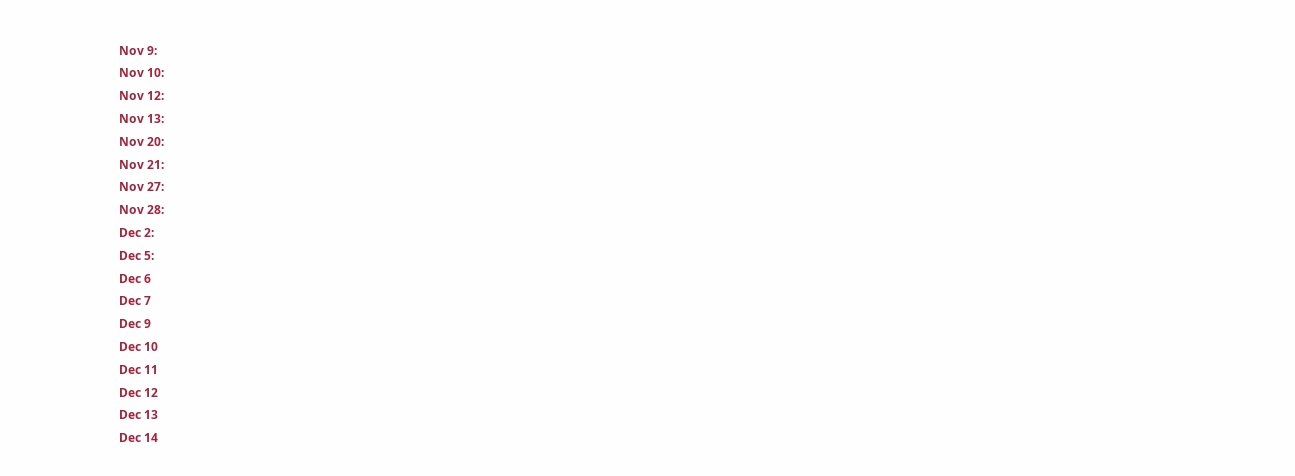Nov 9:
Nov 10:
Nov 12:
Nov 13:
Nov 20:
Nov 21:
Nov 27:
Nov 28:
Dec 2:
Dec 5:
Dec 6
Dec 7
Dec 9
Dec 10
Dec 11
Dec 12
Dec 13
Dec 14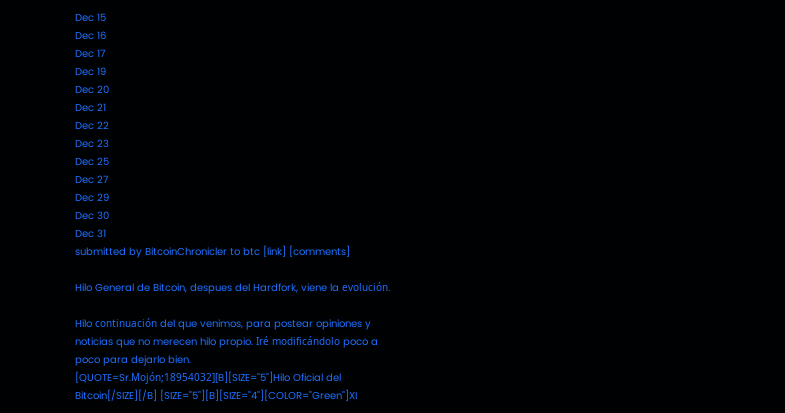Dec 15
Dec 16
Dec 17
Dec 19
Dec 20
Dec 21
Dec 22
Dec 23
Dec 25
Dec 27
Dec 29
Dec 30
Dec 31
submitted by BitcoinChronicler to btc [link] [comments]

Hilo General de Bitcoin, despues del Hardfork, viene la evolución.

Hilo continuación del que venimos, para postear opiniones y noticias que no merecen hilo propio. Iré modificándolo poco a poco para dejarlo bien.
[QUOTE=Sr.Mojón;18954032][B][SIZE="5"]Hilo Oficial del Bitcoin[/SIZE][/B] [SIZE="5"][B][SIZE="4"][COLOR="Green"]XI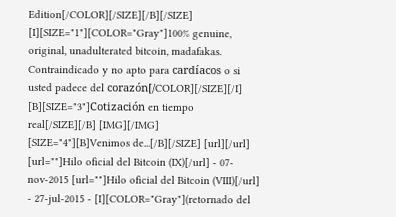Edition[/COLOR][/SIZE][/B][/SIZE]
[I][SIZE="1"][COLOR="Gray"]100% genuine, original, unadulterated bitcoin, madafakas. Contraindicado y no apto para cardíacos o si usted padece del corazón[/COLOR][/SIZE][/I]
[B][SIZE="3"]Cotización en tiempo real[/SIZE][/B] [IMG][/IMG]
[SIZE="4"][B]Venimos de...[/B][/SIZE] [url][/url] [url=""]Hilo oficial del Bitcoin (IX)[/url] - 07-nov-2015 [url=""]Hilo oficial del Bitcoin (VIII)[/url] - 27-jul-2015 - [I][COLOR="Gray"](retornado del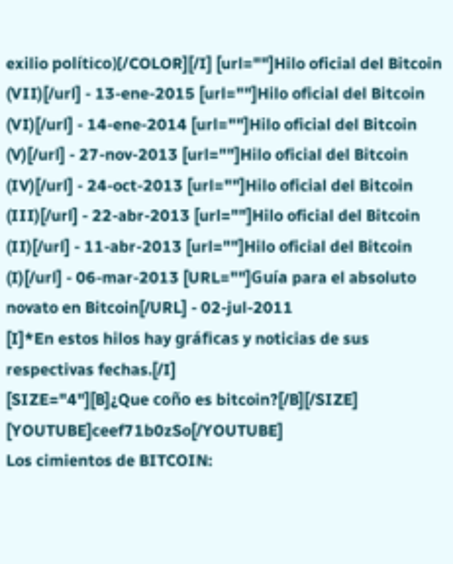exilio político)[/COLOR][/I] [url=""]Hilo oficial del Bitcoin (VII)[/url] - 13-ene-2015 [url=""]Hilo oficial del Bitcoin (VI)[/url] - 14-ene-2014 [url=""]Hilo oficial del Bitcoin (V)[/url] - 27-nov-2013 [url=""]Hilo oficial del Bitcoin (IV)[/url] - 24-oct-2013 [url=""]Hilo oficial del Bitcoin (III)[/url] - 22-abr-2013 [url=""]Hilo oficial del Bitcoin (II)[/url] - 11-abr-2013 [url=""]Hilo oficial del Bitcoin (I)[/url] - 06-mar-2013 [URL=""]Guía para el absoluto novato en Bitcoin[/URL] - 02-jul-2011
[I]*En estos hilos hay gráficas y noticias de sus respectivas fechas.[/I]
[SIZE="4"][B]¿Que coño es bitcoin?[/B][/SIZE] [YOUTUBE]ceef71b0zSo[/YOUTUBE]
Los cimientos de BITCOIN: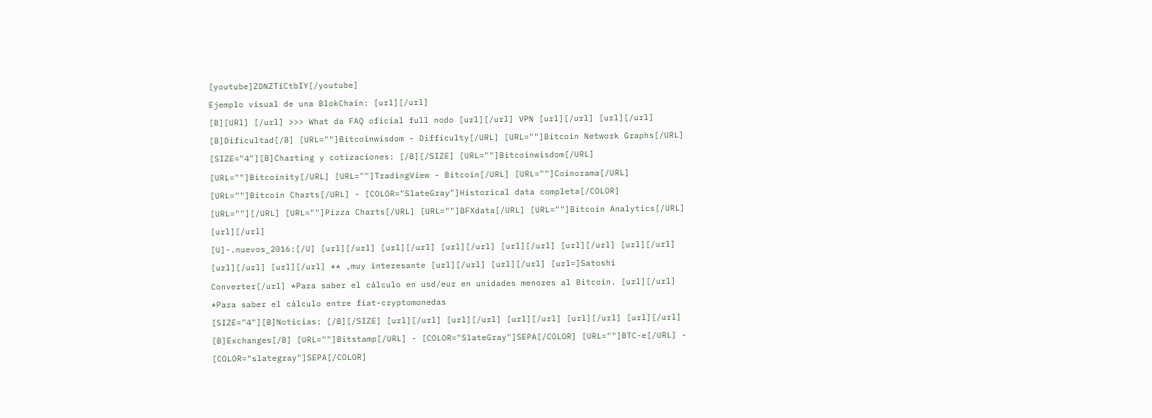[youtube]ZDNZTiCtbIY[/youtube]
Ejemplo visual de una BlokChain: [url][/url]
[B][URl] [/url] >>> What da FAQ oficial full nodo [url][/url] VPN [url][/url] [url][/url]
[B]Dificultad[/B] [URL=""]Bitcoinwisdom - Difficulty[/URL] [URL=""]Bitcoin Network Graphs[/URL]
[SIZE="4"][B]Charting y cotizaciones: [/B][/SIZE] [URL=""]Bitcoinwisdom[/URL] [URL=""]Bitcoinity[/URL] [URL=""]TradingView - Bitcoin[/URL] [URL=""]Coinorama[/URL] [URL=""]Bitcoin Charts[/URL] - [COLOR="SlateGray"]Historical data completa[/COLOR] [URL=""][/URL] [URL=""]Pizza Charts[/URL] [URL=""]BFXdata[/URL] [URL=""]Bitcoin Analytics[/URL] [url][/url]
[U]-.nuevos_2016:[/U] [url][/url] [url][/url] [url][/url] [url][/url] [url][/url] [url][/url] [url][/url] [url][/url] ** ,muy interesante [url][/url] [url][/url] [url=]Satoshi Converter[/url] *Para saber el cálculo en usd/eur en unidades menores al Bitcoin. [url][/url] *Para saber el cálculo entre fiat-cryptomonedas
[SIZE="4"][B]Noticias: [/B][/SIZE] [url][/url] [url][/url] [url][/url] [url][/url] [url][/url]
[B]Exchanges[/B] [URL=""]Bitstamp[/URL] - [COLOR="SlateGray"]SEPA[/COLOR] [URL=""]BTC-e[/URL] - [COLOR="slategray"]SEPA[/COLOR]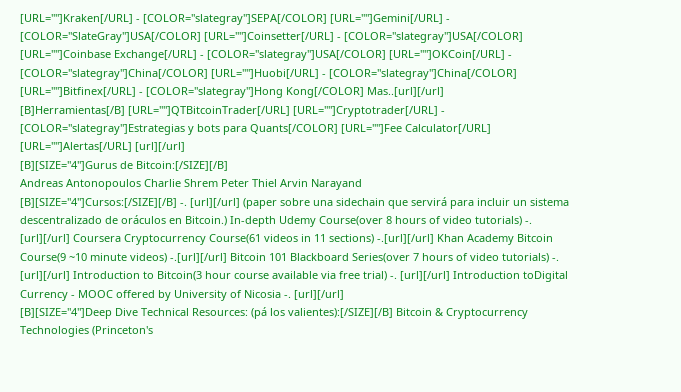[URL=""]Kraken[/URL] - [COLOR="slategray"]SEPA[/COLOR] [URL=""]Gemini[/URL] - [COLOR="SlateGray"]USA[/COLOR] [URL=""]Coinsetter[/URL] - [COLOR="slategray"]USA[/COLOR] [URL=""]Coinbase Exchange[/URL] - [COLOR="slategray"]USA[/COLOR] [URL=""]OKCoin[/URL] - [COLOR="slategray"]China[/COLOR] [URL=""]Huobi[/URL] - [COLOR="slategray"]China[/COLOR] [URL=""]Bitfinex[/URL] - [COLOR="slategray"]Hong Kong[/COLOR] Mas..[url][/url]
[B]Herramientas[/B] [URL=""]QTBitcoinTrader[/URL] [URL=""]Cryptotrader[/URL] - [COLOR="slategray"]Estrategias y bots para Quants[/COLOR] [URL=""]Fee Calculator[/URL] [URL=""]Alertas[/URL] [url][/url]
[B][SIZE="4"]Gurus de Bitcoin:[/SIZE][/B]
Andreas Antonopoulos Charlie Shrem Peter Thiel Arvin Narayand
[B][SIZE="4"]Cursos:[/SIZE][/B] -. [url][/url] (paper sobre una sidechain que servirá para incluir un sistema descentralizado de oráculos en Bitcoin.) In-depth Udemy Course(over 8 hours of video tutorials) -. [url][/url] Coursera Cryptocurrency Course(61 videos in 11 sections) -.[url][/url] Khan Academy Bitcoin Course(9 ~10 minute videos) -.[url][/url] Bitcoin 101 Blackboard Series(over 7 hours of video tutorials) -. [url][/url] Introduction to Bitcoin(3 hour course available via free trial) -. [url][/url] Introduction toDigital Currency - MOOC offered by University of Nicosia -. [url][/url]
[B][SIZE="4"]Deep Dive Technical Resources: (pá los valientes):[/SIZE][/B] Bitcoin & Cryptocurrency Technologies (Princeton's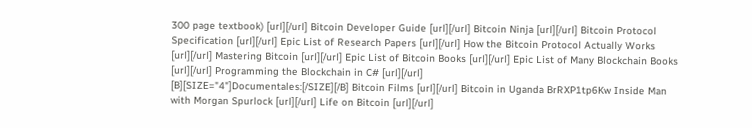300 page textbook) [url][/url] Bitcoin Developer Guide [url][/url] Bitcoin Ninja [url][/url] Bitcoin Protocol Specification [url][/url] Epic List of Research Papers [url][/url] How the Bitcoin Protocol Actually Works [url][/url] Mastering Bitcoin [url][/url] Epic List of Bitcoin Books [url][/url] Epic List of Many Blockchain Books [url][/url] Programming the Blockchain in C# [url][/url]
[B][SIZE="4"]Documentales:[/SIZE][/B] Bitcoin Films [url][/url] Bitcoin in Uganda BrRXP1tp6Kw Inside Man with Morgan Spurlock [url][/url] Life on Bitcoin [url][/url]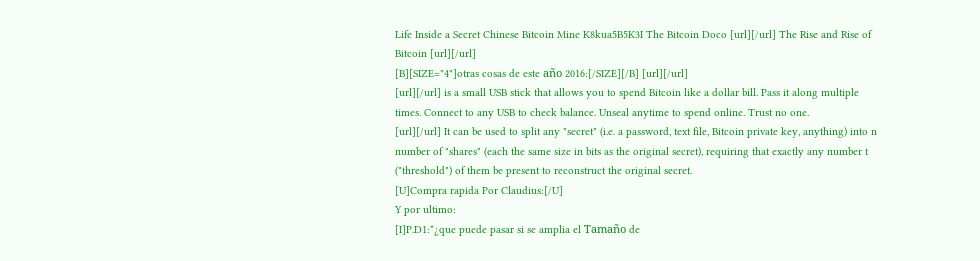Life Inside a Secret Chinese Bitcoin Mine K8kua5B5K3I The Bitcoin Doco [url][/url] The Rise and Rise of Bitcoin [url][/url]
[B][SIZE="4"]otras cosas de este año 2016:[/SIZE][/B] [url][/url]
[url][/url] is a small USB stick that allows you to spend Bitcoin like a dollar bill. Pass it along multiple times. Connect to any USB to check balance. Unseal anytime to spend online. Trust no one.
[url][/url] It can be used to split any "secret" (i.e. a password, text file, Bitcoin private key, anything) into n number of "shares" (each the same size in bits as the original secret), requiring that exactly any number t ("threshold") of them be present to reconstruct the original secret.
[U]Compra rapida Por Claudius:[/U]
Y por ultimo:
[I]P.D1:*¿que puede pasar si se amplia el Tamaño de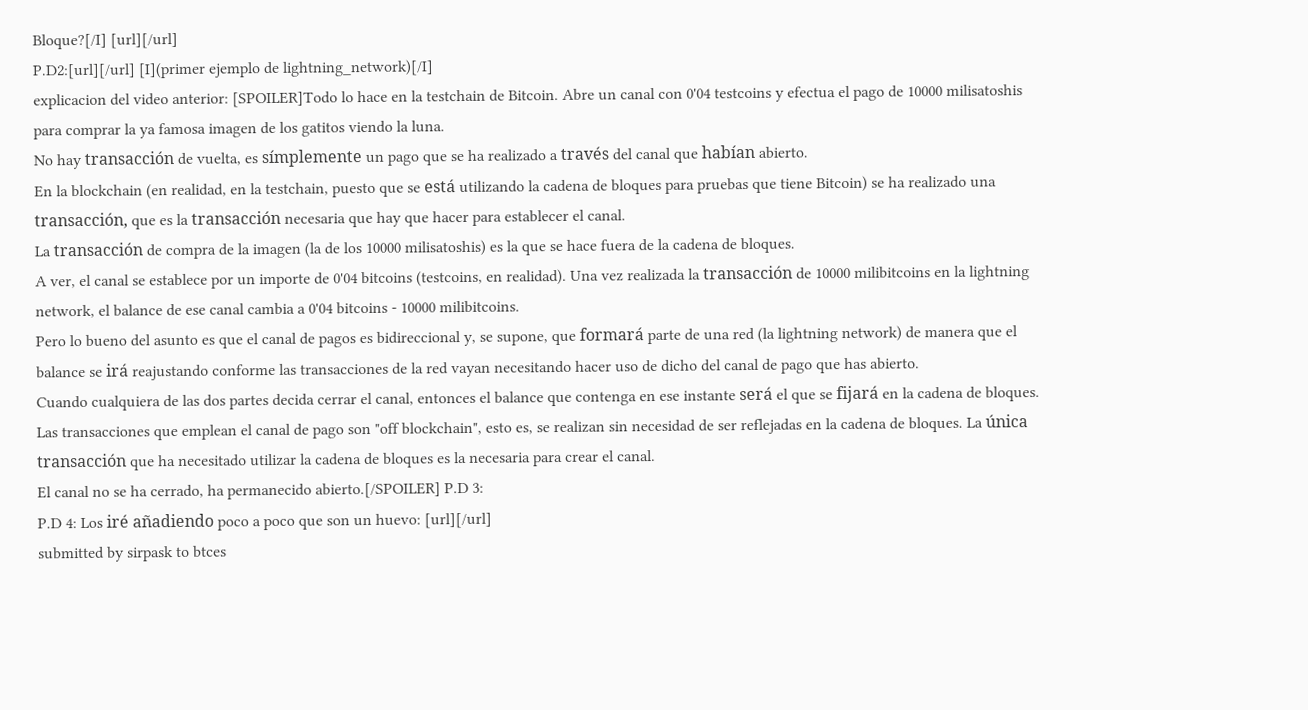Bloque?[/I] [url][/url]
P.D2:[url][/url] [I](primer ejemplo de lightning_network)[/I]
explicacion del video anterior: [SPOILER]Todo lo hace en la testchain de Bitcoin. Abre un canal con 0'04 testcoins y efectua el pago de 10000 milisatoshis para comprar la ya famosa imagen de los gatitos viendo la luna.
No hay transacción de vuelta, es símplemente un pago que se ha realizado a través del canal que habían abierto.
En la blockchain (en realidad, en la testchain, puesto que se está utilizando la cadena de bloques para pruebas que tiene Bitcoin) se ha realizado una transacción, que es la transacción necesaria que hay que hacer para establecer el canal.
La transacción de compra de la imagen (la de los 10000 milisatoshis) es la que se hace fuera de la cadena de bloques.
A ver, el canal se establece por un importe de 0'04 bitcoins (testcoins, en realidad). Una vez realizada la transacción de 10000 milibitcoins en la lightning network, el balance de ese canal cambia a 0'04 bitcoins - 10000 milibitcoins.
Pero lo bueno del asunto es que el canal de pagos es bidireccional y, se supone, que formará parte de una red (la lightning network) de manera que el balance se irá reajustando conforme las transacciones de la red vayan necesitando hacer uso de dicho del canal de pago que has abierto.
Cuando cualquiera de las dos partes decida cerrar el canal, entonces el balance que contenga en ese instante será el que se fijará en la cadena de bloques.
Las transacciones que emplean el canal de pago son "off blockchain", esto es, se realizan sin necesidad de ser reflejadas en la cadena de bloques. La única transacción que ha necesitado utilizar la cadena de bloques es la necesaria para crear el canal.
El canal no se ha cerrado, ha permanecido abierto.[/SPOILER] P.D 3:
P.D 4: Los iré añadiendo poco a poco que son un huevo: [url][/url]
submitted by sirpask to btces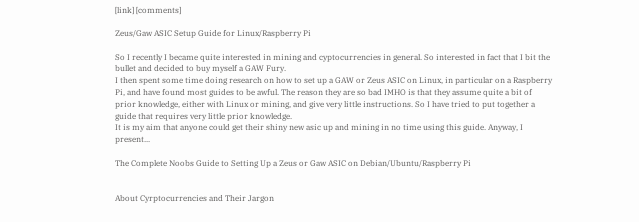[link] [comments]

Zeus/Gaw ASIC Setup Guide for Linux/Raspberry Pi

So I recently I became quite interested in mining and cyptocurrencies in general. So interested in fact that I bit the bullet and decided to buy myself a GAW Fury.
I then spent some time doing research on how to set up a GAW or Zeus ASIC on Linux, in particular on a Raspberry Pi, and have found most guides to be awful. The reason they are so bad IMHO is that they assume quite a bit of prior knowledge, either with Linux or mining, and give very little instructions. So I have tried to put together a guide that requires very little prior knowledge.
It is my aim that anyone could get their shiny new asic up and mining in no time using this guide. Anyway, I present...

The Complete Noobs Guide to Setting Up a Zeus or Gaw ASIC on Debian/Ubuntu/Raspberry Pi


About Cyrptocurrencies and Their Jargon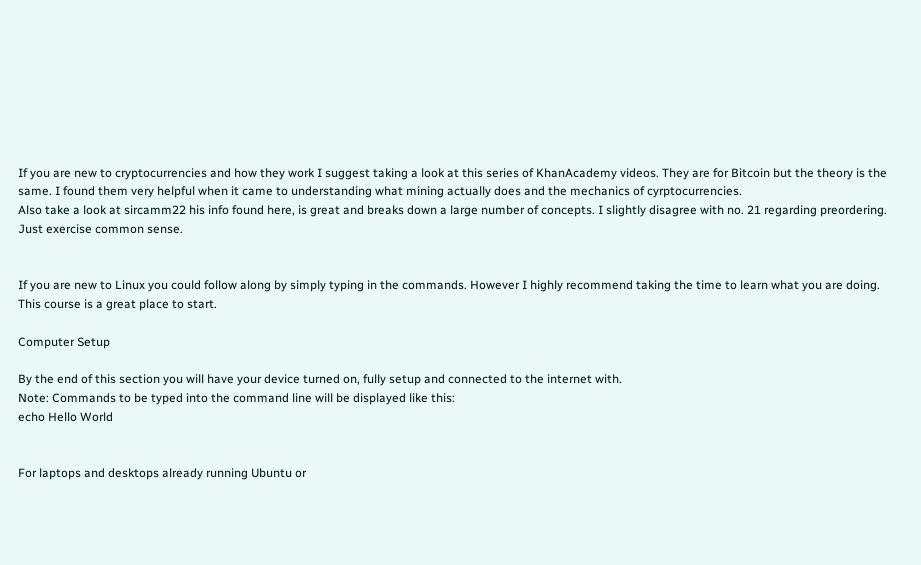If you are new to cryptocurrencies and how they work I suggest taking a look at this series of KhanAcademy videos. They are for Bitcoin but the theory is the same. I found them very helpful when it came to understanding what mining actually does and the mechanics of cyrptocurrencies.
Also take a look at sircamm22 his info found here, is great and breaks down a large number of concepts. I slightly disagree with no. 21 regarding preordering. Just exercise common sense.


If you are new to Linux you could follow along by simply typing in the commands. However I highly recommend taking the time to learn what you are doing. This course is a great place to start.

Computer Setup

By the end of this section you will have your device turned on, fully setup and connected to the internet with.
Note: Commands to be typed into the command line will be displayed like this:
echo Hello World


For laptops and desktops already running Ubuntu or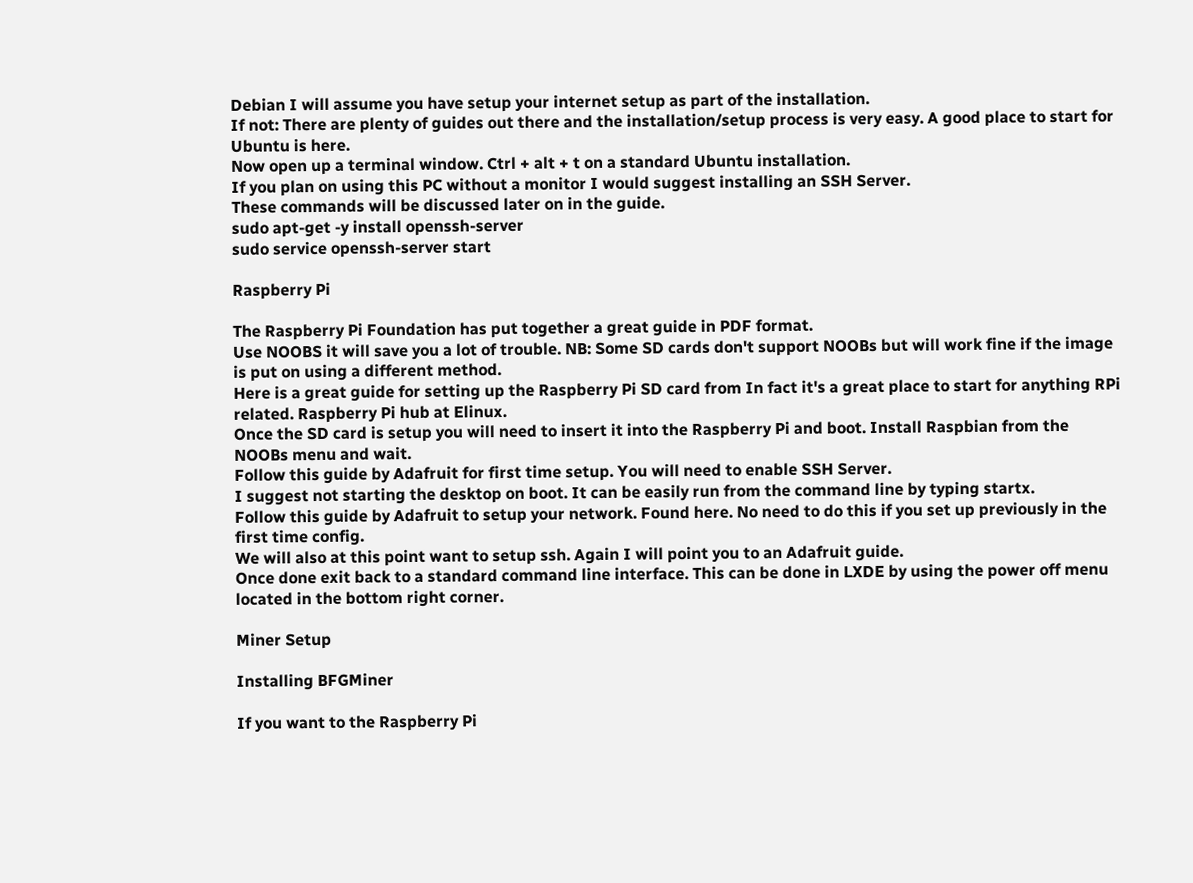Debian I will assume you have setup your internet setup as part of the installation.
If not: There are plenty of guides out there and the installation/setup process is very easy. A good place to start for Ubuntu is here.
Now open up a terminal window. Ctrl + alt + t on a standard Ubuntu installation.
If you plan on using this PC without a monitor I would suggest installing an SSH Server.
These commands will be discussed later on in the guide.
sudo apt-get -y install openssh-server
sudo service openssh-server start

Raspberry Pi

The Raspberry Pi Foundation has put together a great guide in PDF format.
Use NOOBS it will save you a lot of trouble. NB: Some SD cards don't support NOOBs but will work fine if the image is put on using a different method.
Here is a great guide for setting up the Raspberry Pi SD card from In fact it's a great place to start for anything RPi related. Raspberry Pi hub at Elinux.
Once the SD card is setup you will need to insert it into the Raspberry Pi and boot. Install Raspbian from the NOOBs menu and wait.
Follow this guide by Adafruit for first time setup. You will need to enable SSH Server.
I suggest not starting the desktop on boot. It can be easily run from the command line by typing startx.
Follow this guide by Adafruit to setup your network. Found here. No need to do this if you set up previously in the first time config.
We will also at this point want to setup ssh. Again I will point you to an Adafruit guide.
Once done exit back to a standard command line interface. This can be done in LXDE by using the power off menu located in the bottom right corner.

Miner Setup

Installing BFGMiner

If you want to the Raspberry Pi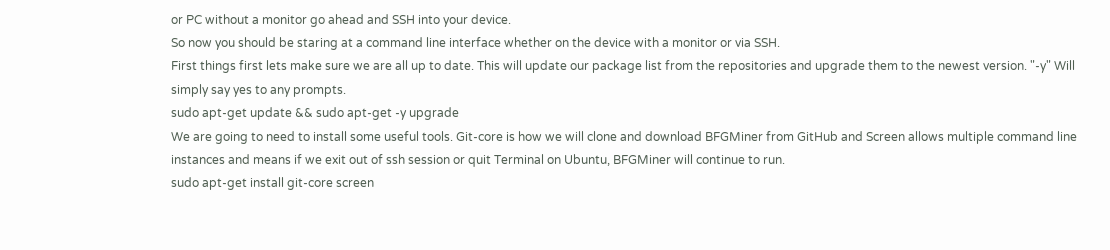or PC without a monitor go ahead and SSH into your device.
So now you should be staring at a command line interface whether on the device with a monitor or via SSH.
First things first lets make sure we are all up to date. This will update our package list from the repositories and upgrade them to the newest version. "-y" Will simply say yes to any prompts.
sudo apt-get update && sudo apt-get -y upgrade
We are going to need to install some useful tools. Git-core is how we will clone and download BFGMiner from GitHub and Screen allows multiple command line instances and means if we exit out of ssh session or quit Terminal on Ubuntu, BFGMiner will continue to run.
sudo apt-get install git-core screen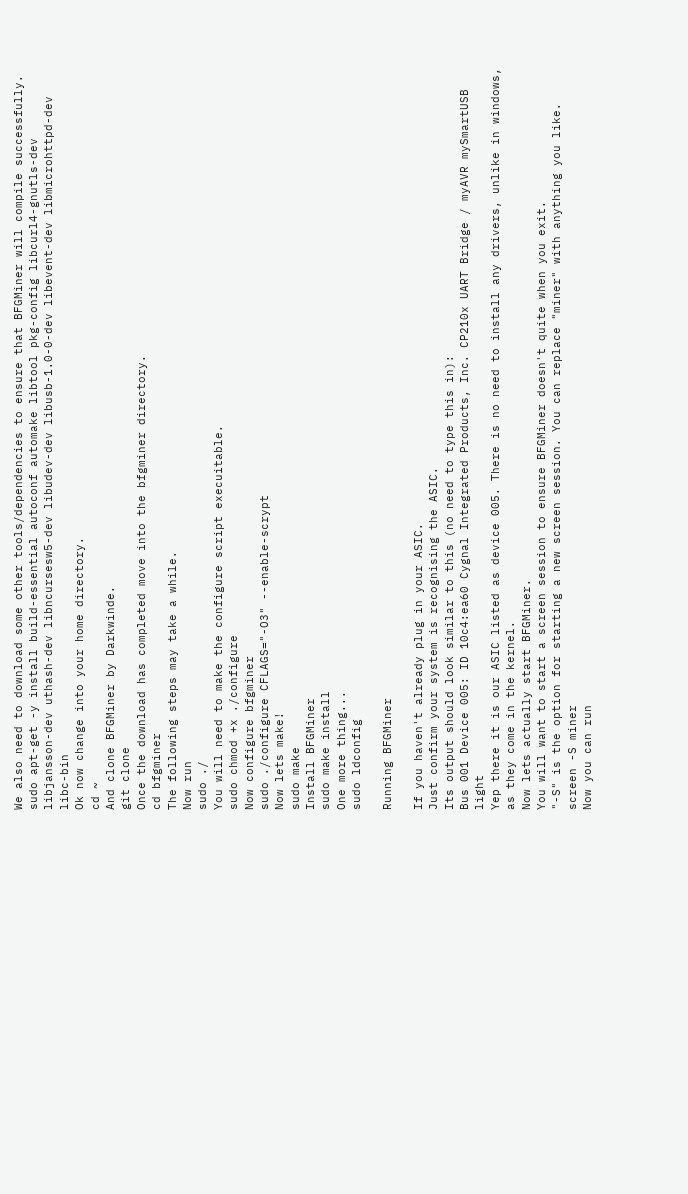We also need to download some other tools/dependencies to ensure that BFGMiner will compile successfully.
sudo apt-get -y install build-essential autoconf automake libtool pkg-config libcurl4-gnutls-dev libjansson-dev uthash-dev libncursesw5-dev libudev-dev libusb-1.0-0-dev libevent-dev libmicrohttpd-dev libc-bin
Ok now change into your home directory.
cd ~
And clone BFGMiner by Darkwinde.
git clone
Once the download has completed move into the bfgminer directory.
cd bfgminer
The following steps may take a while.
Now run
sudo ./
You will need to make the configure script execuitable.
sudo chmod +x ./configure
Now configure bfgminer
sudo ./configure CFLAGS="-O3" --enable-scrypt
Now lets make!
sudo make
Install BFGMiner
sudo make install
One more thing...
sudo ldconfig

Running BFGMiner

If you haven't already plug in your ASIC.
Just confirm your system is recognising the ASIC.
Its output should look similar to this (no need to type this in):
Bus 001 Device 005: ID 10c4:ea60 Cygnal Integrated Products, Inc. CP210x UART Bridge / myAVR mySmartUSB light
Yep there it is our ASIC listed as device 005. There is no need to install any drivers, unlike in windows, as they come in the kernel.
Now lets actually start BFGMiner.
You will want to start a screen session to ensure BFGMiner doesn't quite when you exit.
"-S" is the option for starting a new screen session. You can replace "miner" with anything you like.
screen -S miner
Now you can run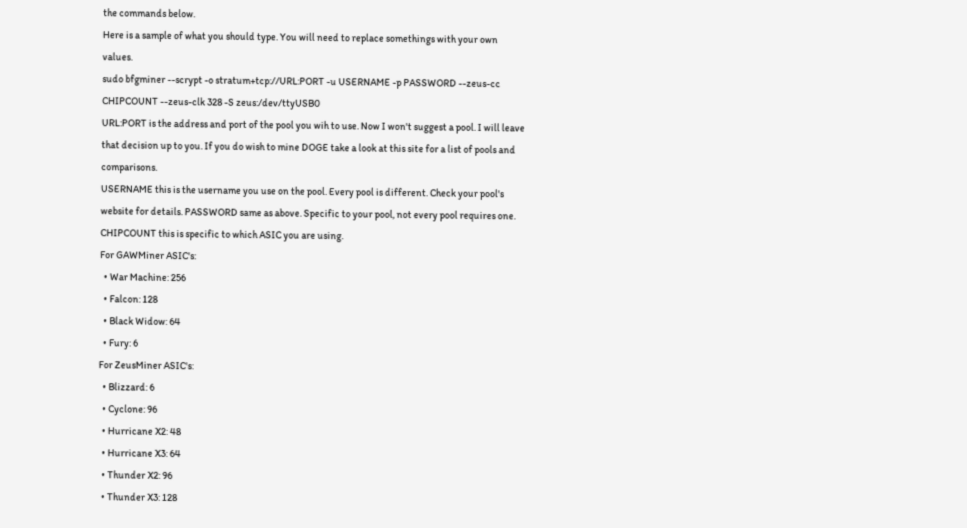the commands below.
Here is a sample of what you should type. You will need to replace somethings with your own values.
sudo bfgminer --scrypt -o stratum+tcp://URL:PORT -u USERNAME -p PASSWORD --zeus-cc CHIPCOUNT --zeus-clk 328 -S zeus:/dev/ttyUSB0
URL:PORT is the address and port of the pool you wih to use. Now I won't suggest a pool. I will leave that decision up to you. If you do wish to mine DOGE take a look at this site for a list of pools and comparisons.
USERNAME this is the username you use on the pool. Every pool is different. Check your pool's website for details. PASSWORD same as above. Specific to your pool, not every pool requires one.
CHIPCOUNT this is specific to which ASIC you are using.
For GAWMiner ASIC's:
  • War Machine: 256
  • Falcon: 128
  • Black Widow: 64
  • Fury: 6
For ZeusMiner ASIC's:
  • Blizzard: 6
  • Cyclone: 96
  • Hurricane X2: 48
  • Hurricane X3: 64
  • Thunder X2: 96
  • Thunder X3: 128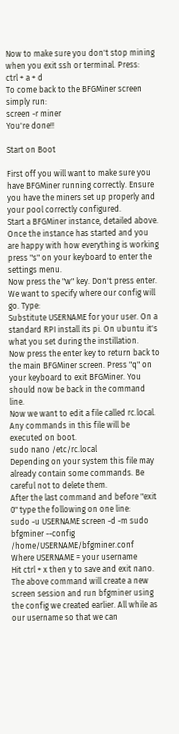Now to make sure you don't stop mining when you exit ssh or terminal. Press:
ctrl + a + d
To come back to the BFGMiner screen simply run:
screen -r miner
You're done!!

Start on Boot

First off you will want to make sure you have BFGMiner running correctly. Ensure you have the miners set up properly and your pool correctly configured.
Start a BFGMiner instance, detailed above.
Once the instance has started and you are happy with how everything is working press "s" on your keyboard to enter the settings menu.
Now press the "w" key. Don't press enter. We want to specify where our config will go. Type:
Substitute USERNAME for your user. On a standard RPI install its pi. On ubuntu it's what you set during the instillation.
Now press the enter key to return back to the main BFGMiner screen. Press "q" on your keyboard to exit BFGMiner. You should now be back in the command line.
Now we want to edit a file called rc.local. Any commands in this file will be executed on boot.
sudo nano /etc/rc.local
Depending on your system this file may already contain some commands. Be careful not to delete them.
After the last command and before "exit 0" type the following on one line:
sudo -u USERNAME screen -d -m sudo bfgminer --config /home/USERNAME/bfgminer.conf
Where USERNAME = your username
Hit ctrl + x then y to save and exit nano.
The above command will create a new screen session and run bfgminer using the config we created earlier. All while as our username so that we can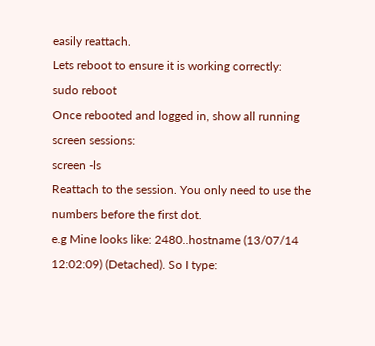easily reattach.
Lets reboot to ensure it is working correctly:
sudo reboot
Once rebooted and logged in, show all running screen sessions:
screen -ls
Reattach to the session. You only need to use the numbers before the first dot.
e.g Mine looks like: 2480..hostname (13/07/14 12:02:09) (Detached). So I type: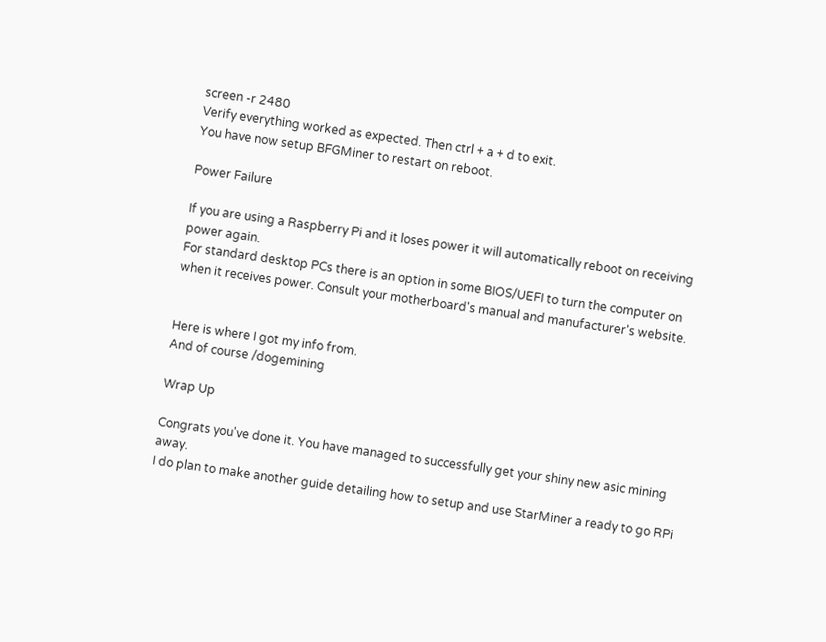screen -r 2480
Verify everything worked as expected. Then ctrl + a + d to exit.
You have now setup BFGMiner to restart on reboot.

Power Failure

If you are using a Raspberry Pi and it loses power it will automatically reboot on receiving power again.
For standard desktop PCs there is an option in some BIOS/UEFI to turn the computer on when it receives power. Consult your motherboard's manual and manufacturer's website.


Here is where I got my info from.
And of course /dogemining

Wrap Up

Congrats you've done it. You have managed to successfully get your shiny new asic mining away.
I do plan to make another guide detailing how to setup and use StarMiner a ready to go RPi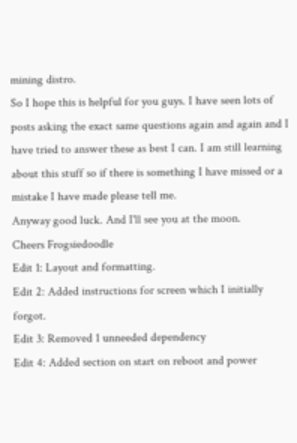mining distro.
So I hope this is helpful for you guys. I have seen lots of posts asking the exact same questions again and again and I have tried to answer these as best I can. I am still learning about this stuff so if there is something I have missed or a mistake I have made please tell me.
Anyway good luck. And I'll see you at the moon.
Cheers Frogsiedoodle
Edit 1: Layout and formatting.
Edit 2: Added instructions for screen which I initially forgot.
Edit 3: Removed 1 unneeded dependency
Edit 4: Added section on start on reboot and power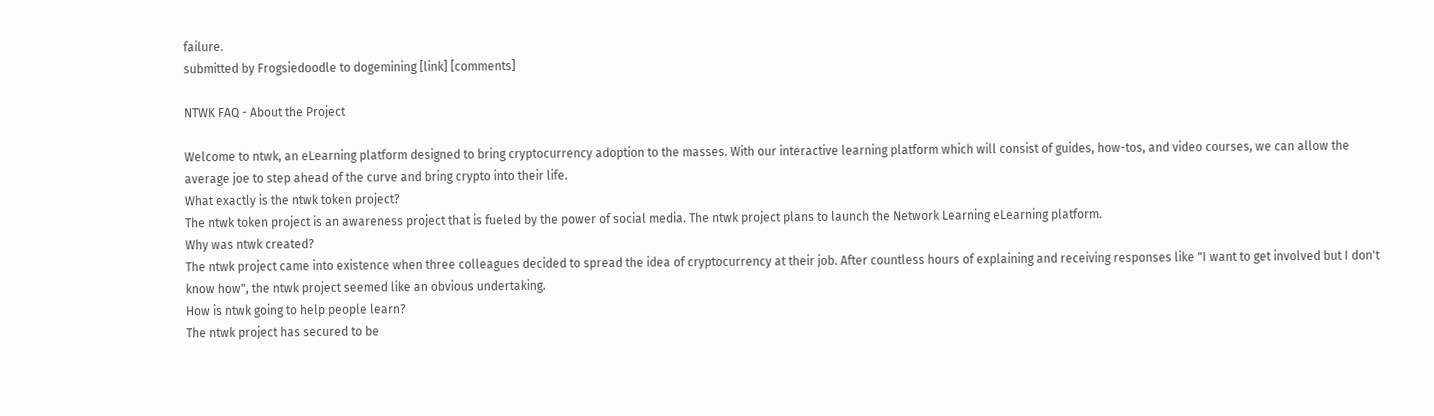failure.
submitted by Frogsiedoodle to dogemining [link] [comments]

NTWK FAQ - About the Project

Welcome to ntwk, an eLearning platform designed to bring cryptocurrency adoption to the masses. With our interactive learning platform which will consist of guides, how-tos, and video courses, we can allow the average joe to step ahead of the curve and bring crypto into their life.
What exactly is the ntwk token project?
The ntwk token project is an awareness project that is fueled by the power of social media. The ntwk project plans to launch the Network Learning eLearning platform.
Why was ntwk created?
The ntwk project came into existence when three colleagues decided to spread the idea of cryptocurrency at their job. After countless hours of explaining and receiving responses like "I want to get involved but I don't know how", the ntwk project seemed like an obvious undertaking.
How is ntwk going to help people learn?
The ntwk project has secured to be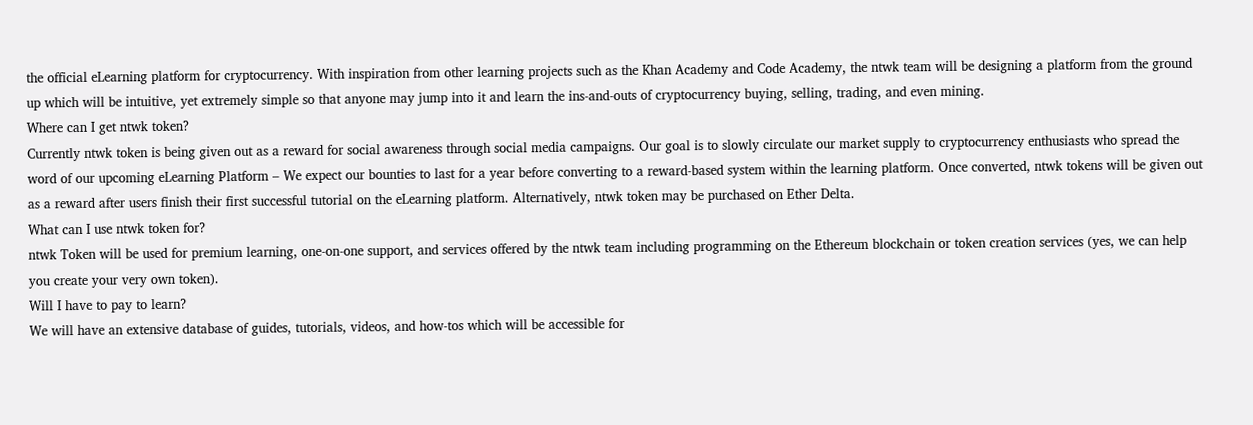the official eLearning platform for cryptocurrency. With inspiration from other learning projects such as the Khan Academy and Code Academy, the ntwk team will be designing a platform from the ground up which will be intuitive, yet extremely simple so that anyone may jump into it and learn the ins-and-outs of cryptocurrency buying, selling, trading, and even mining.
Where can I get ntwk token?
Currently ntwk token is being given out as a reward for social awareness through social media campaigns. Our goal is to slowly circulate our market supply to cryptocurrency enthusiasts who spread the word of our upcoming eLearning Platform – We expect our bounties to last for a year before converting to a reward-based system within the learning platform. Once converted, ntwk tokens will be given out as a reward after users finish their first successful tutorial on the eLearning platform. Alternatively, ntwk token may be purchased on Ether Delta.
What can I use ntwk token for?
ntwk Token will be used for premium learning, one-on-one support, and services offered by the ntwk team including programming on the Ethereum blockchain or token creation services (yes, we can help you create your very own token).
Will I have to pay to learn?
We will have an extensive database of guides, tutorials, videos, and how-tos which will be accessible for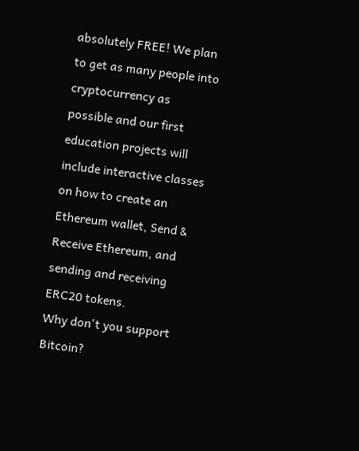absolutely FREE! We plan to get as many people into cryptocurrency as possible and our first education projects will include interactive classes on how to create an Ethereum wallet, Send & Receive Ethereum, and sending and receiving ERC20 tokens.
Why don't you support Bitcoin?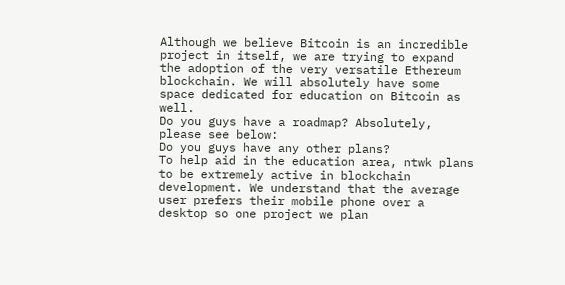Although we believe Bitcoin is an incredible project in itself, we are trying to expand the adoption of the very versatile Ethereum blockchain. We will absolutely have some space dedicated for education on Bitcoin as well.
Do you guys have a roadmap? Absolutely, please see below:
Do you guys have any other plans?
To help aid in the education area, ntwk plans to be extremely active in blockchain development. We understand that the average user prefers their mobile phone over a desktop so one project we plan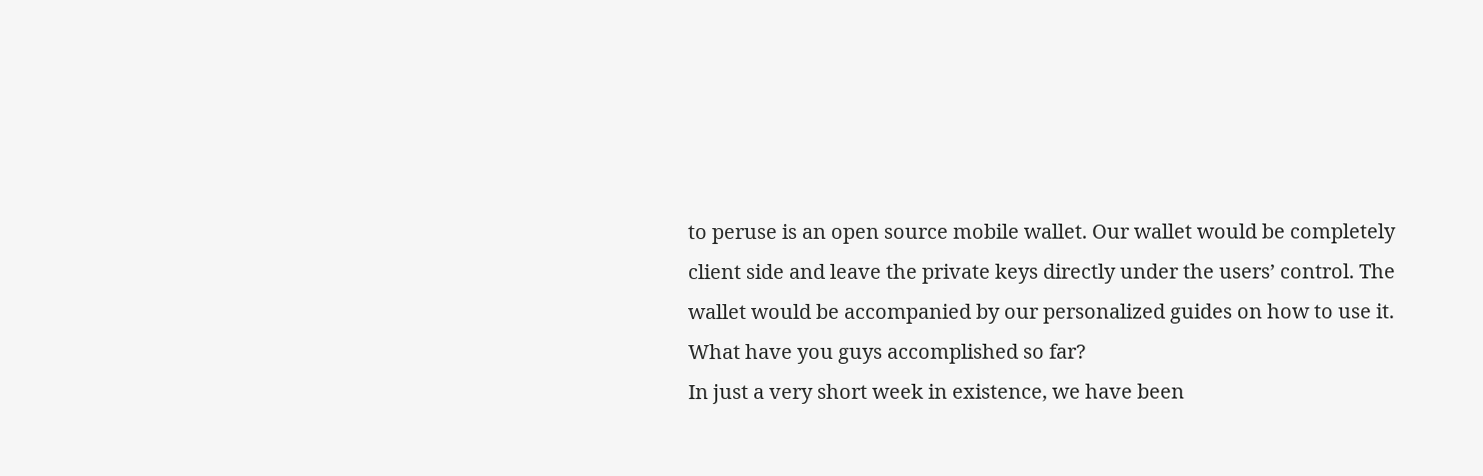to peruse is an open source mobile wallet. Our wallet would be completely client side and leave the private keys directly under the users’ control. The wallet would be accompanied by our personalized guides on how to use it.
What have you guys accomplished so far?
In just a very short week in existence, we have been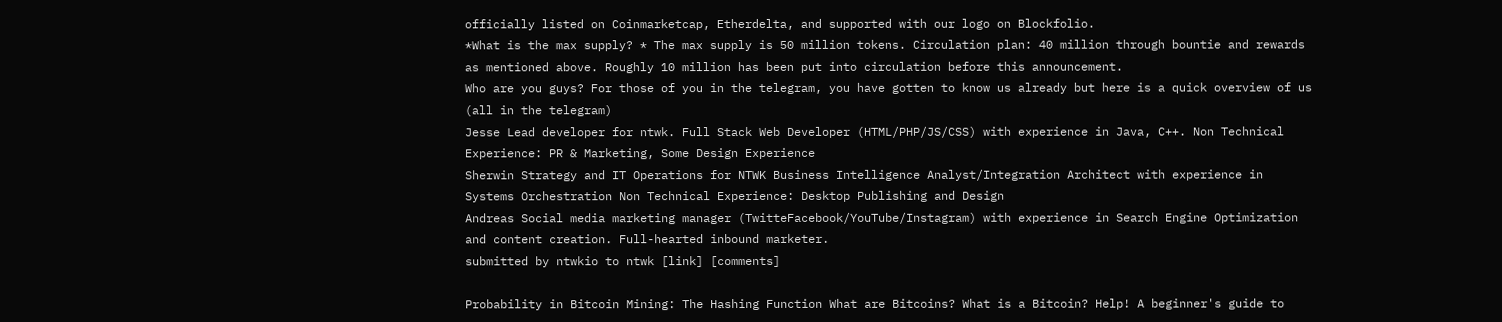officially listed on Coinmarketcap, Etherdelta, and supported with our logo on Blockfolio.
*What is the max supply? * The max supply is 50 million tokens. Circulation plan: 40 million through bountie and rewards as mentioned above. Roughly 10 million has been put into circulation before this announcement.
Who are you guys? For those of you in the telegram, you have gotten to know us already but here is a quick overview of us (all in the telegram)
Jesse Lead developer for ntwk. Full Stack Web Developer (HTML/PHP/JS/CSS) with experience in Java, C++. Non Technical Experience: PR & Marketing, Some Design Experience
Sherwin Strategy and IT Operations for NTWK Business Intelligence Analyst/Integration Architect with experience in Systems Orchestration Non Technical Experience: Desktop Publishing and Design
Andreas Social media marketing manager (TwitteFacebook/YouTube/Instagram) with experience in Search Engine Optimization and content creation. Full-hearted inbound marketer.
submitted by ntwkio to ntwk [link] [comments]

Probability in Bitcoin Mining: The Hashing Function What are Bitcoins? What is a Bitcoin? Help! A beginner's guide to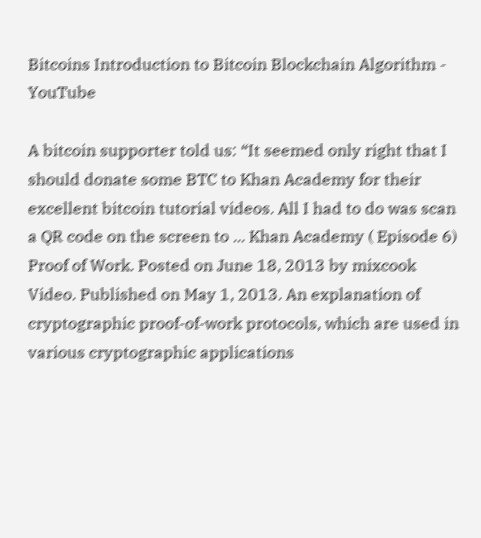Bitcoins Introduction to Bitcoin Blockchain Algorithm - YouTube

A bitcoin supporter told us: “It seemed only right that I should donate some BTC to Khan Academy for their excellent bitcoin tutorial videos. All I had to do was scan a QR code on the screen to ... Khan Academy ( Episode 6) Proof of Work. Posted on June 18, 2013 by mixcook Video. Published on May 1, 2013. An explanation of cryptographic proof-of-work protocols, which are used in various cryptographic applications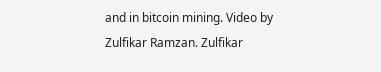and in bitcoin mining. Video by Zulfikar Ramzan. Zulfikar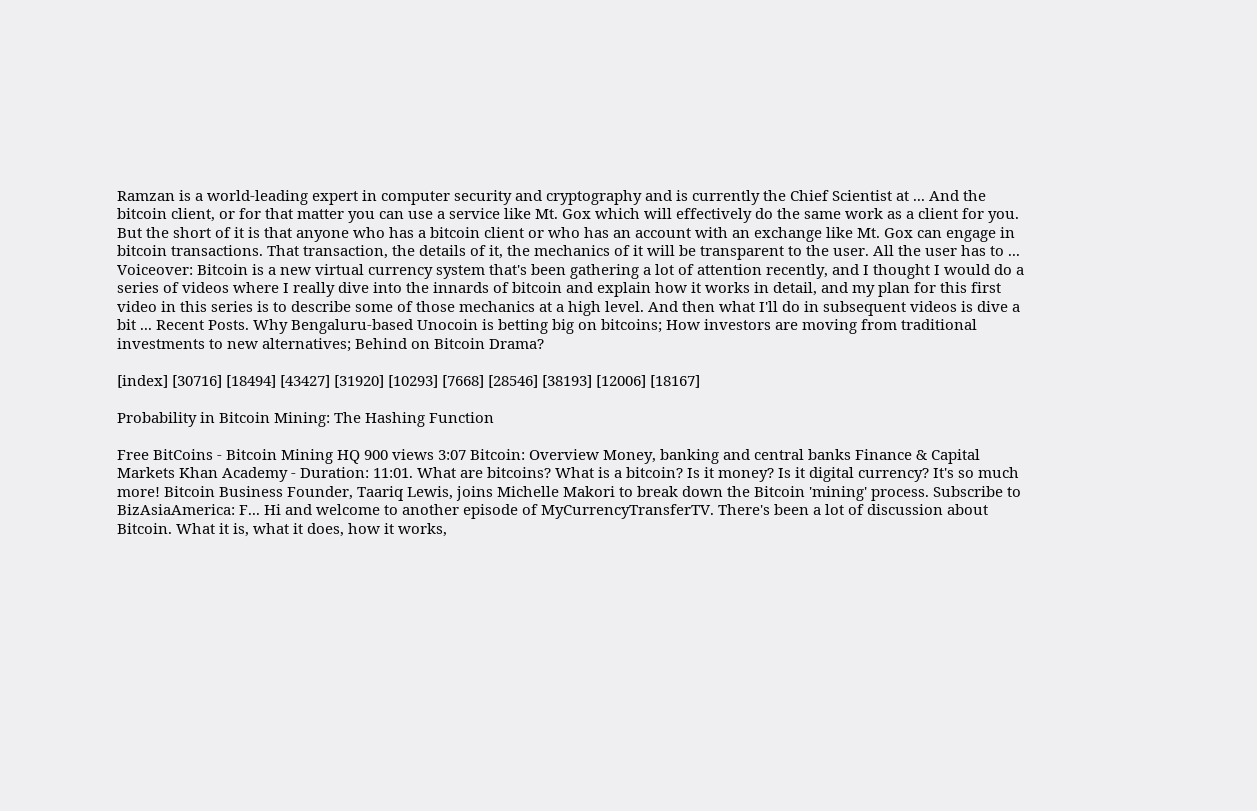Ramzan is a world-leading expert in computer security and cryptography and is currently the Chief Scientist at ... And the bitcoin client, or for that matter you can use a service like Mt. Gox which will effectively do the same work as a client for you. But the short of it is that anyone who has a bitcoin client or who has an account with an exchange like Mt. Gox can engage in bitcoin transactions. That transaction, the details of it, the mechanics of it will be transparent to the user. All the user has to ... Voiceover: Bitcoin is a new virtual currency system that's been gathering a lot of attention recently, and I thought I would do a series of videos where I really dive into the innards of bitcoin and explain how it works in detail, and my plan for this first video in this series is to describe some of those mechanics at a high level. And then what I'll do in subsequent videos is dive a bit ... Recent Posts. Why Bengaluru-based Unocoin is betting big on bitcoins; How investors are moving from traditional investments to new alternatives; Behind on Bitcoin Drama?

[index] [30716] [18494] [43427] [31920] [10293] [7668] [28546] [38193] [12006] [18167]

Probability in Bitcoin Mining: The Hashing Function

Free BitCoins - Bitcoin Mining HQ 900 views 3:07 Bitcoin: Overview Money, banking and central banks Finance & Capital Markets Khan Academy - Duration: 11:01. What are bitcoins? What is a bitcoin? Is it money? Is it digital currency? It's so much more! Bitcoin Business Founder, Taariq Lewis, joins Michelle Makori to break down the Bitcoin 'mining' process. Subscribe to BizAsiaAmerica: F... Hi and welcome to another episode of MyCurrencyTransferTV. There's been a lot of discussion about Bitcoin. What it is, what it does, how it works,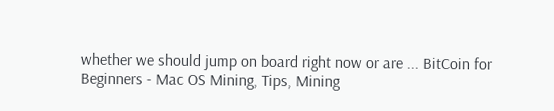whether we should jump on board right now or are ... BitCoin for Beginners - Mac OS Mining, Tips, Mining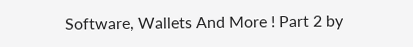Software, Wallets And More ! Part 2 by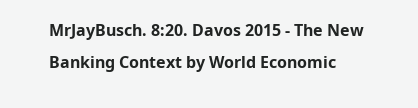MrJayBusch. 8:20. Davos 2015 - The New Banking Context by World Economic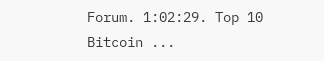Forum. 1:02:29. Top 10 Bitcoin ...